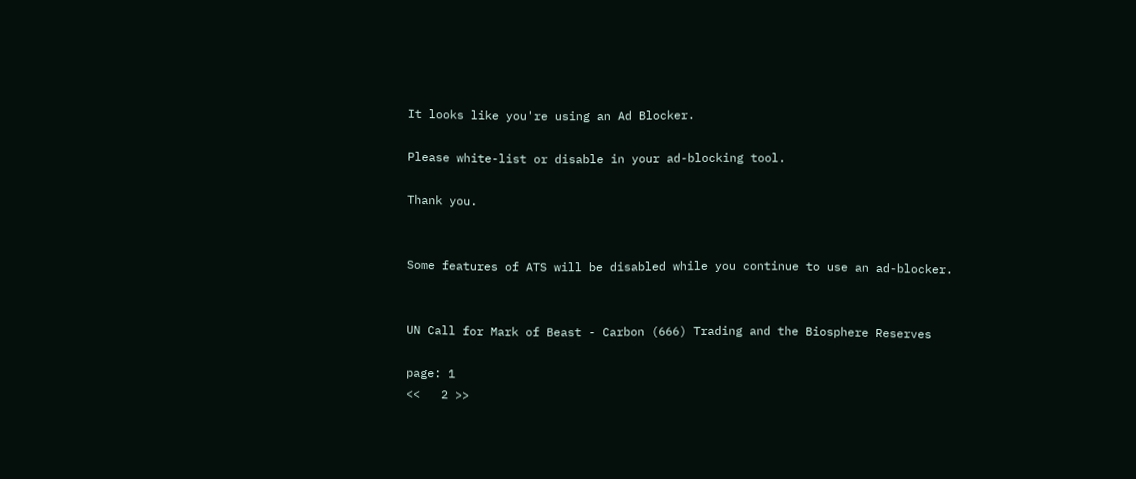It looks like you're using an Ad Blocker.

Please white-list or disable in your ad-blocking tool.

Thank you.


Some features of ATS will be disabled while you continue to use an ad-blocker.


UN Call for Mark of Beast - Carbon (666) Trading and the Biosphere Reserves

page: 1
<<   2 >>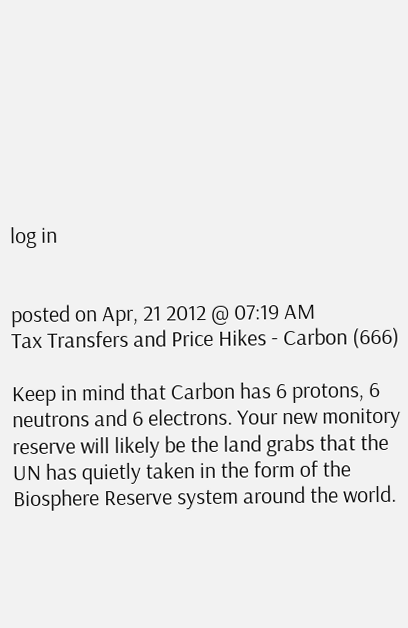log in


posted on Apr, 21 2012 @ 07:19 AM
Tax Transfers and Price Hikes - Carbon (666)

Keep in mind that Carbon has 6 protons, 6 neutrons and 6 electrons. Your new monitory reserve will likely be the land grabs that the UN has quietly taken in the form of the Biosphere Reserve system around the world.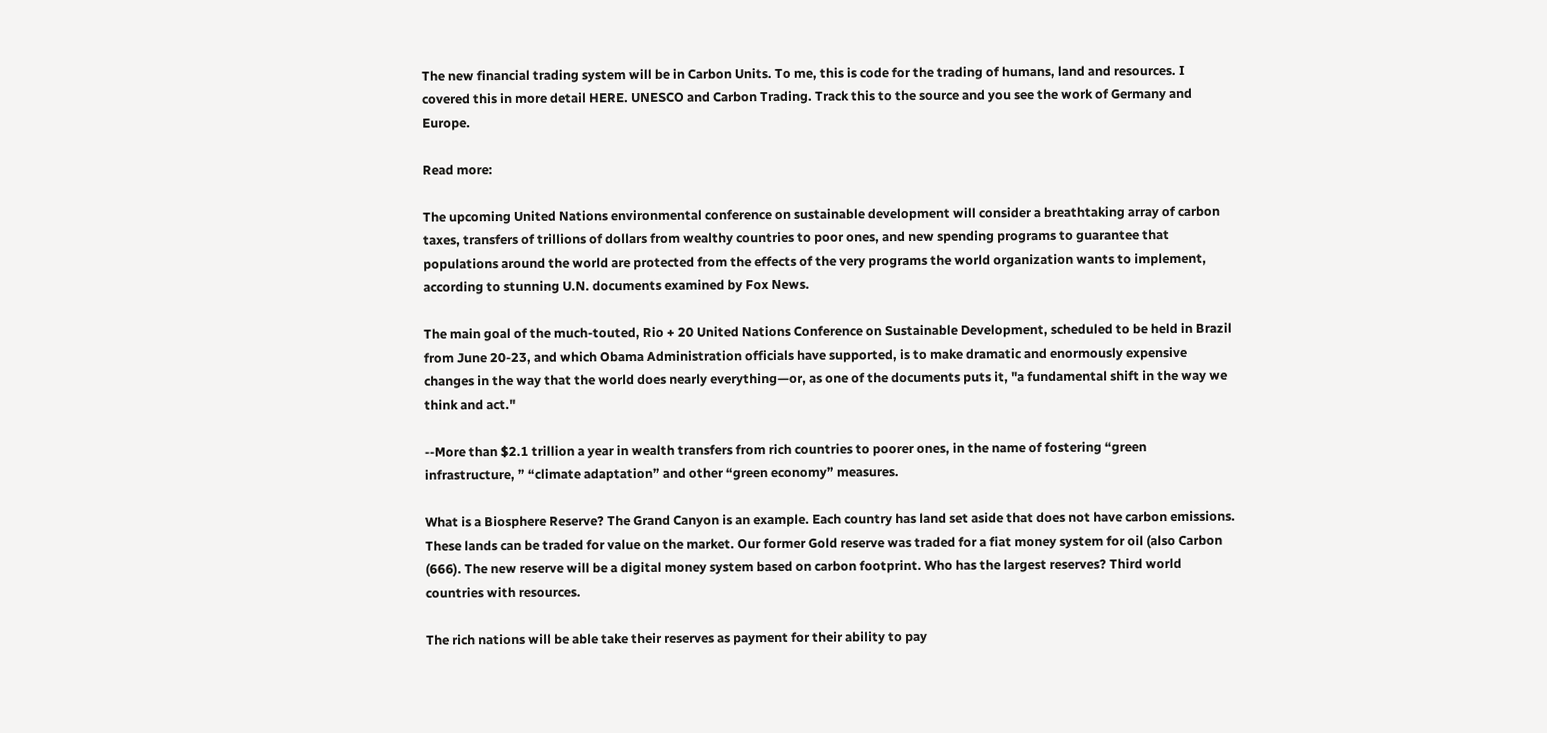The new financial trading system will be in Carbon Units. To me, this is code for the trading of humans, land and resources. I covered this in more detail HERE. UNESCO and Carbon Trading. Track this to the source and you see the work of Germany and Europe.

Read more:

The upcoming United Nations environmental conference on sustainable development will consider a breathtaking array of carbon taxes, transfers of trillions of dollars from wealthy countries to poor ones, and new spending programs to guarantee that populations around the world are protected from the effects of the very programs the world organization wants to implement, according to stunning U.N. documents examined by Fox News.

The main goal of the much-touted, Rio + 20 United Nations Conference on Sustainable Development, scheduled to be held in Brazil from June 20-23, and which Obama Administration officials have supported, is to make dramatic and enormously expensive changes in the way that the world does nearly everything—or, as one of the documents puts it, "a fundamental shift in the way we think and act."

--More than $2.1 trillion a year in wealth transfers from rich countries to poorer ones, in the name of fostering “green infrastructure, ” “climate adaptation” and other “green economy” measures.

What is a Biosphere Reserve? The Grand Canyon is an example. Each country has land set aside that does not have carbon emissions. These lands can be traded for value on the market. Our former Gold reserve was traded for a fiat money system for oil (also Carbon (666). The new reserve will be a digital money system based on carbon footprint. Who has the largest reserves? Third world countries with resources.

The rich nations will be able take their reserves as payment for their ability to pay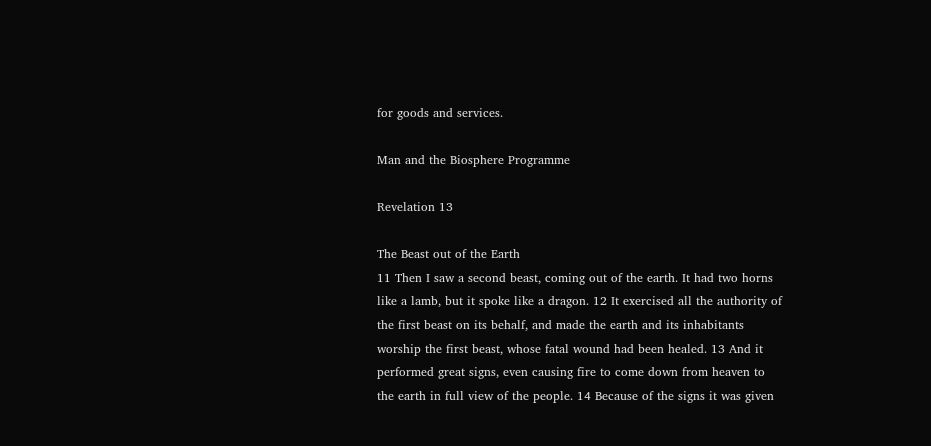for goods and services.

Man and the Biosphere Programme

Revelation 13

The Beast out of the Earth
11 Then I saw a second beast, coming out of the earth. It had two horns like a lamb, but it spoke like a dragon. 12 It exercised all the authority of the first beast on its behalf, and made the earth and its inhabitants worship the first beast, whose fatal wound had been healed. 13 And it performed great signs, even causing fire to come down from heaven to the earth in full view of the people. 14 Because of the signs it was given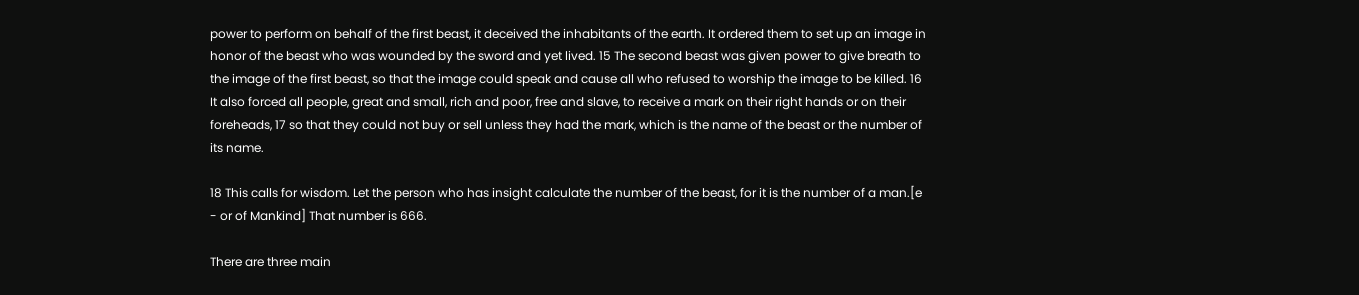power to perform on behalf of the first beast, it deceived the inhabitants of the earth. It ordered them to set up an image in honor of the beast who was wounded by the sword and yet lived. 15 The second beast was given power to give breath to the image of the first beast, so that the image could speak and cause all who refused to worship the image to be killed. 16 It also forced all people, great and small, rich and poor, free and slave, to receive a mark on their right hands or on their foreheads, 17 so that they could not buy or sell unless they had the mark, which is the name of the beast or the number of its name.

18 This calls for wisdom. Let the person who has insight calculate the number of the beast, for it is the number of a man.[e - or of Mankind] That number is 666.

There are three main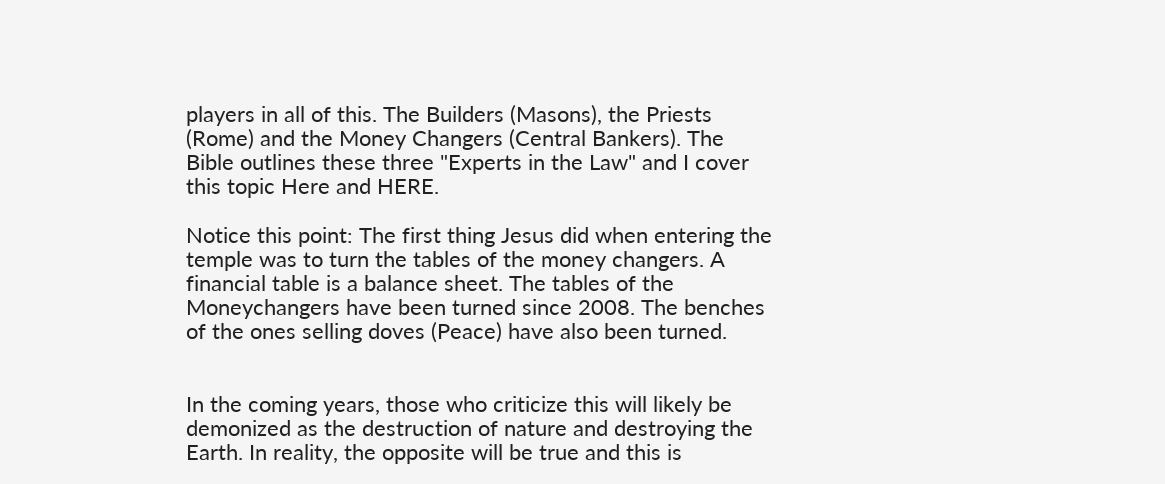players in all of this. The Builders (Masons), the Priests (Rome) and the Money Changers (Central Bankers). The Bible outlines these three "Experts in the Law" and I cover this topic Here and HERE.

Notice this point: The first thing Jesus did when entering the temple was to turn the tables of the money changers. A financial table is a balance sheet. The tables of the Moneychangers have been turned since 2008. The benches of the ones selling doves (Peace) have also been turned.


In the coming years, those who criticize this will likely be demonized as the destruction of nature and destroying the Earth. In reality, the opposite will be true and this is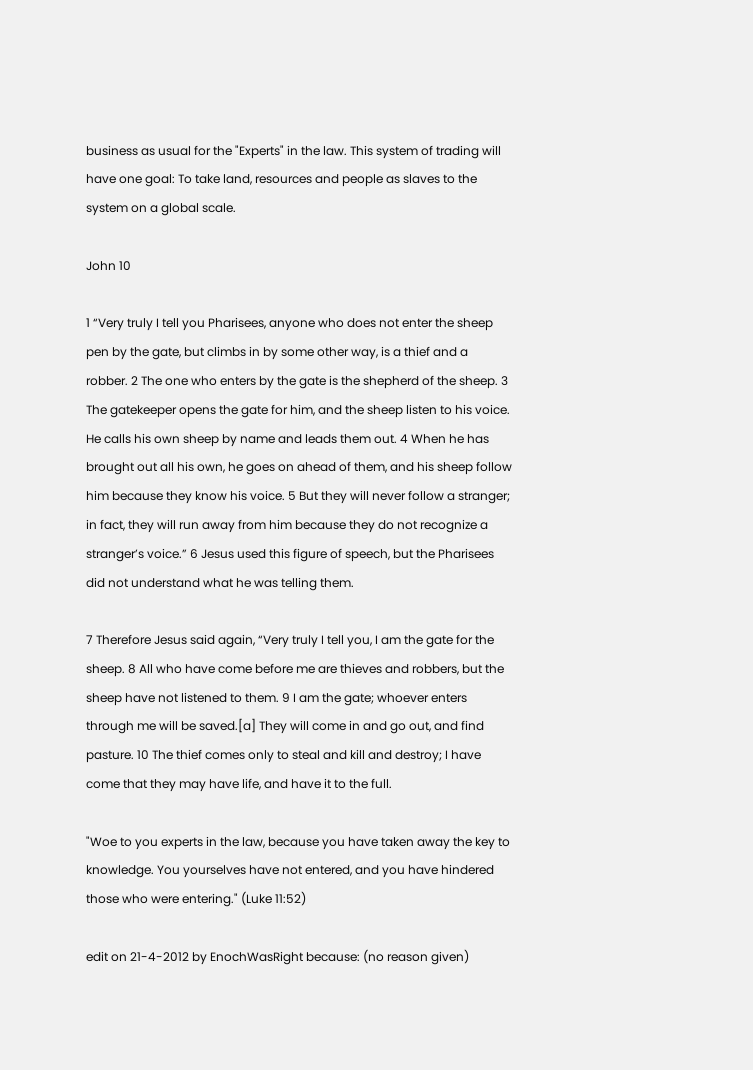business as usual for the "Experts" in the law. This system of trading will have one goal: To take land, resources and people as slaves to the system on a global scale.

John 10

1 “Very truly I tell you Pharisees, anyone who does not enter the sheep pen by the gate, but climbs in by some other way, is a thief and a robber. 2 The one who enters by the gate is the shepherd of the sheep. 3 The gatekeeper opens the gate for him, and the sheep listen to his voice. He calls his own sheep by name and leads them out. 4 When he has brought out all his own, he goes on ahead of them, and his sheep follow him because they know his voice. 5 But they will never follow a stranger; in fact, they will run away from him because they do not recognize a stranger’s voice.” 6 Jesus used this figure of speech, but the Pharisees did not understand what he was telling them.

7 Therefore Jesus said again, “Very truly I tell you, I am the gate for the sheep. 8 All who have come before me are thieves and robbers, but the sheep have not listened to them. 9 I am the gate; whoever enters through me will be saved.[a] They will come in and go out, and find pasture. 10 The thief comes only to steal and kill and destroy; I have come that they may have life, and have it to the full.

"Woe to you experts in the law, because you have taken away the key to knowledge. You yourselves have not entered, and you have hindered those who were entering." (Luke 11:52)

edit on 21-4-2012 by EnochWasRight because: (no reason given)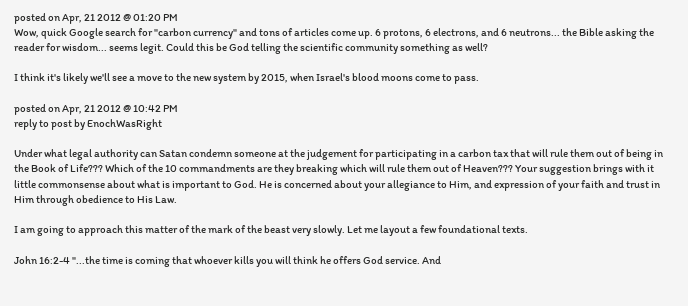posted on Apr, 21 2012 @ 01:20 PM
Wow, quick Google search for "carbon currency" and tons of articles come up. 6 protons, 6 electrons, and 6 neutrons... the Bible asking the reader for wisdom... seems legit. Could this be God telling the scientific community something as well?

I think it's likely we'll see a move to the new system by 2015, when Israel's blood moons come to pass.

posted on Apr, 21 2012 @ 10:42 PM
reply to post by EnochWasRight

Under what legal authority can Satan condemn someone at the judgement for participating in a carbon tax that will rule them out of being in the Book of Life??? Which of the 10 commandments are they breaking which will rule them out of Heaven??? Your suggestion brings with it little commonsense about what is important to God. He is concerned about your allegiance to Him, and expression of your faith and trust in Him through obedience to His Law.

I am going to approach this matter of the mark of the beast very slowly. Let me layout a few foundational texts.

John 16:2-4 "...the time is coming that whoever kills you will think he offers God service. And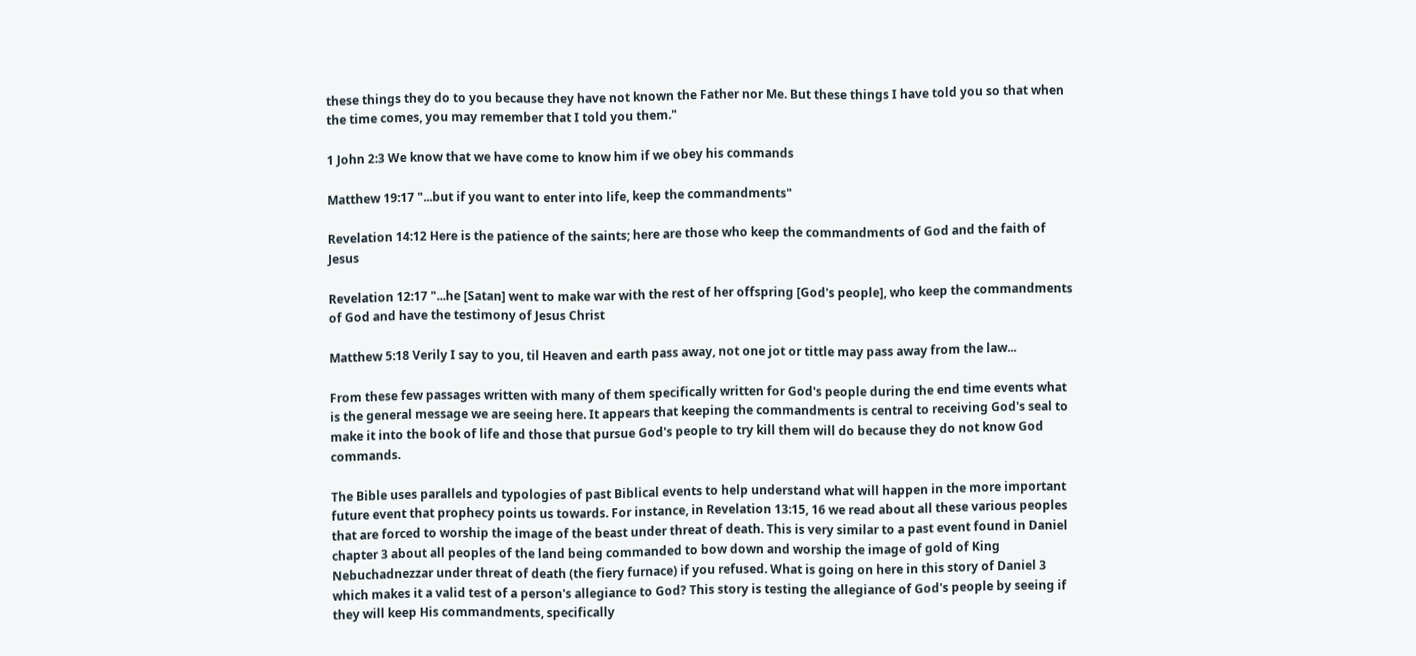these things they do to you because they have not known the Father nor Me. But these things I have told you so that when the time comes, you may remember that I told you them."

1 John 2:3 We know that we have come to know him if we obey his commands

Matthew 19:17 "...but if you want to enter into life, keep the commandments"

Revelation 14:12 Here is the patience of the saints; here are those who keep the commandments of God and the faith of Jesus

Revelation 12:17 "...he [Satan] went to make war with the rest of her offspring [God's people], who keep the commandments of God and have the testimony of Jesus Christ

Matthew 5:18 Verily I say to you, til Heaven and earth pass away, not one jot or tittle may pass away from the law...

From these few passages written with many of them specifically written for God's people during the end time events what is the general message we are seeing here. It appears that keeping the commandments is central to receiving God's seal to make it into the book of life and those that pursue God's people to try kill them will do because they do not know God commands.

The Bible uses parallels and typologies of past Biblical events to help understand what will happen in the more important future event that prophecy points us towards. For instance, in Revelation 13:15, 16 we read about all these various peoples that are forced to worship the image of the beast under threat of death. This is very similar to a past event found in Daniel chapter 3 about all peoples of the land being commanded to bow down and worship the image of gold of King Nebuchadnezzar under threat of death (the fiery furnace) if you refused. What is going on here in this story of Daniel 3 which makes it a valid test of a person's allegiance to God? This story is testing the allegiance of God's people by seeing if they will keep His commandments, specifically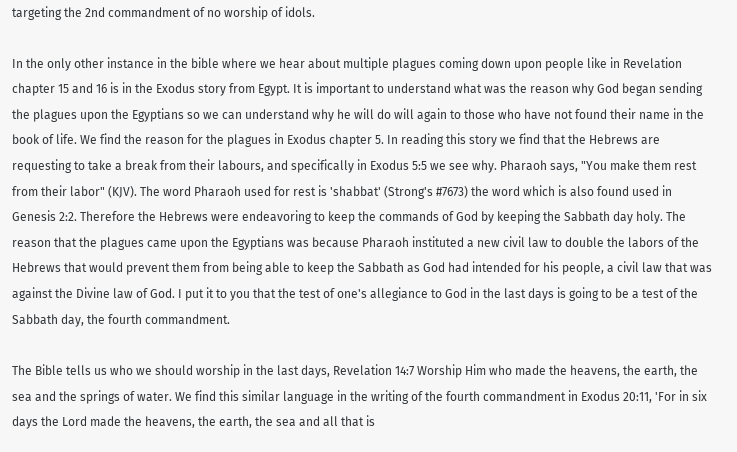targeting the 2nd commandment of no worship of idols.

In the only other instance in the bible where we hear about multiple plagues coming down upon people like in Revelation chapter 15 and 16 is in the Exodus story from Egypt. It is important to understand what was the reason why God began sending the plagues upon the Egyptians so we can understand why he will do will again to those who have not found their name in the book of life. We find the reason for the plagues in Exodus chapter 5. In reading this story we find that the Hebrews are requesting to take a break from their labours, and specifically in Exodus 5:5 we see why. Pharaoh says, "You make them rest from their labor" (KJV). The word Pharaoh used for rest is 'shabbat' (Strong's #7673) the word which is also found used in Genesis 2:2. Therefore the Hebrews were endeavoring to keep the commands of God by keeping the Sabbath day holy. The reason that the plagues came upon the Egyptians was because Pharaoh instituted a new civil law to double the labors of the Hebrews that would prevent them from being able to keep the Sabbath as God had intended for his people, a civil law that was against the Divine law of God. I put it to you that the test of one's allegiance to God in the last days is going to be a test of the Sabbath day, the fourth commandment.

The Bible tells us who we should worship in the last days, Revelation 14:7 Worship Him who made the heavens, the earth, the sea and the springs of water. We find this similar language in the writing of the fourth commandment in Exodus 20:11, 'For in six days the Lord made the heavens, the earth, the sea and all that is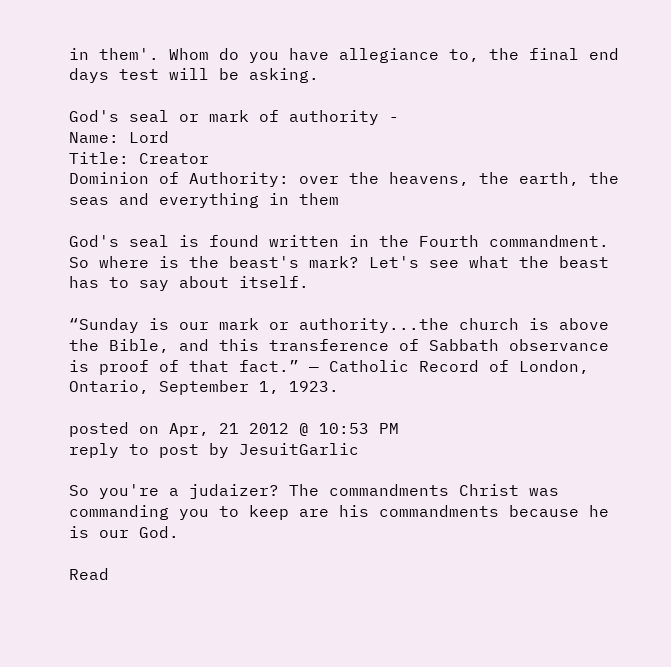in them'. Whom do you have allegiance to, the final end days test will be asking.

God's seal or mark of authority -
Name: Lord
Title: Creator
Dominion of Authority: over the heavens, the earth, the seas and everything in them

God's seal is found written in the Fourth commandment. So where is the beast's mark? Let's see what the beast has to say about itself.

“Sunday is our mark or authority...the church is above the Bible, and this transference of Sabbath observance is proof of that fact.” — Catholic Record of London, Ontario, September 1, 1923.

posted on Apr, 21 2012 @ 10:53 PM
reply to post by JesuitGarlic

So you're a judaizer? The commandments Christ was commanding you to keep are his commandments because he is our God.

Read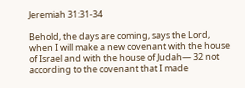Jeremiah 31:31-34

Behold, the days are coming, says the Lord, when I will make a new covenant with the house of Israel and with the house of Judah— 32 not according to the covenant that I made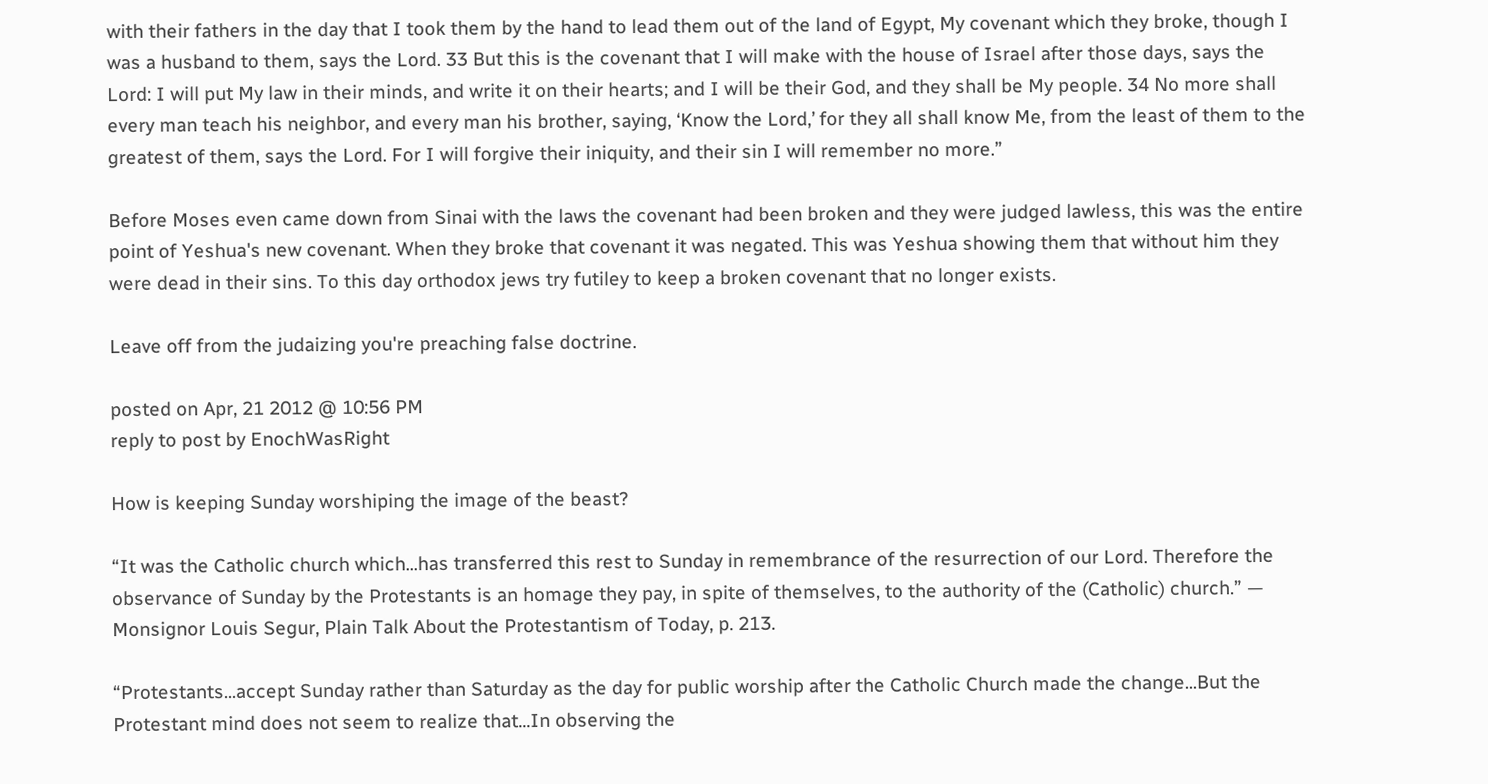with their fathers in the day that I took them by the hand to lead them out of the land of Egypt, My covenant which they broke, though I was a husband to them, says the Lord. 33 But this is the covenant that I will make with the house of Israel after those days, says the Lord: I will put My law in their minds, and write it on their hearts; and I will be their God, and they shall be My people. 34 No more shall every man teach his neighbor, and every man his brother, saying, ‘Know the Lord,’ for they all shall know Me, from the least of them to the greatest of them, says the Lord. For I will forgive their iniquity, and their sin I will remember no more.”

Before Moses even came down from Sinai with the laws the covenant had been broken and they were judged lawless, this was the entire point of Yeshua's new covenant. When they broke that covenant it was negated. This was Yeshua showing them that without him they were dead in their sins. To this day orthodox jews try futiley to keep a broken covenant that no longer exists.

Leave off from the judaizing you're preaching false doctrine.

posted on Apr, 21 2012 @ 10:56 PM
reply to post by EnochWasRight

How is keeping Sunday worshiping the image of the beast?

“It was the Catholic church which...has transferred this rest to Sunday in remembrance of the resurrection of our Lord. Therefore the observance of Sunday by the Protestants is an homage they pay, in spite of themselves, to the authority of the (Catholic) church.” — Monsignor Louis Segur, Plain Talk About the Protestantism of Today, p. 213.

“Protestants...accept Sunday rather than Saturday as the day for public worship after the Catholic Church made the change...But the Protestant mind does not seem to realize that...In observing the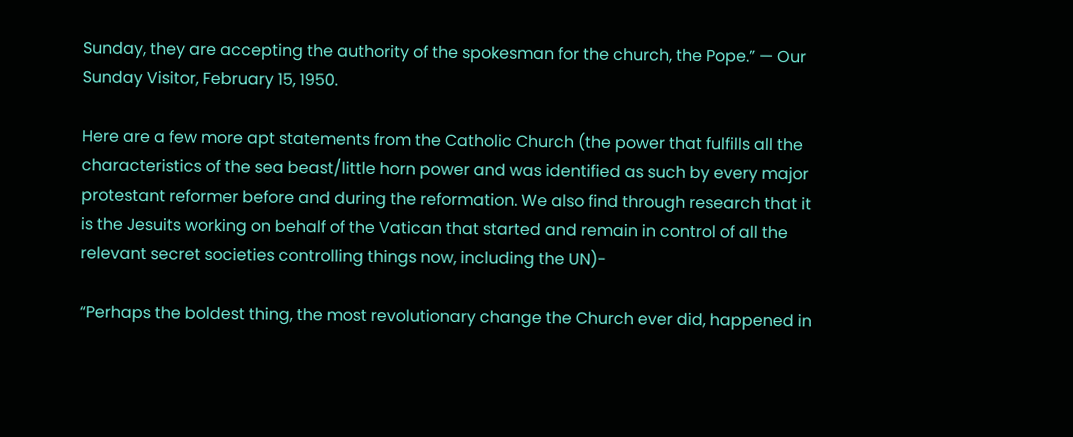Sunday, they are accepting the authority of the spokesman for the church, the Pope.” — Our Sunday Visitor, February 15, 1950.

Here are a few more apt statements from the Catholic Church (the power that fulfills all the characteristics of the sea beast/little horn power and was identified as such by every major protestant reformer before and during the reformation. We also find through research that it is the Jesuits working on behalf of the Vatican that started and remain in control of all the relevant secret societies controlling things now, including the UN)-

“Perhaps the boldest thing, the most revolutionary change the Church ever did, happened in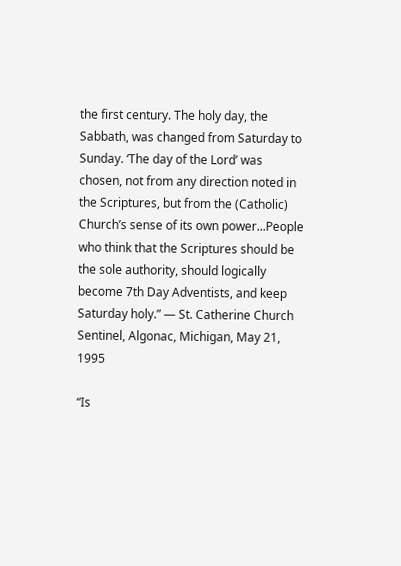the first century. The holy day, the Sabbath, was changed from Saturday to Sunday. ‘The day of the Lord’ was chosen, not from any direction noted in the Scriptures, but from the (Catholic) Church’s sense of its own power...People who think that the Scriptures should be the sole authority, should logically become 7th Day Adventists, and keep Saturday holy.” — St. Catherine Church Sentinel, Algonac, Michigan, May 21, 1995

“Is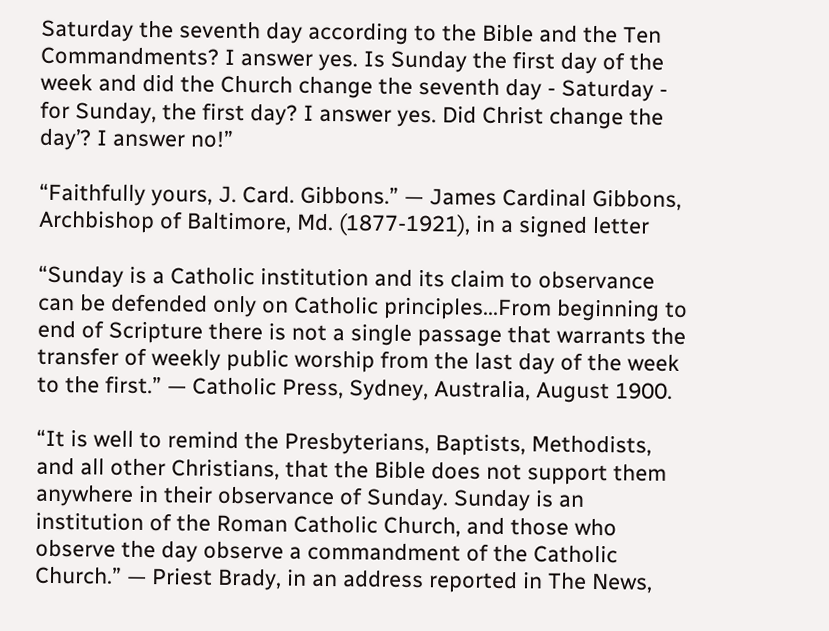Saturday the seventh day according to the Bible and the Ten Commandments? I answer yes. Is Sunday the first day of the week and did the Church change the seventh day - Saturday - for Sunday, the first day? I answer yes. Did Christ change the day’? I answer no!”

“Faithfully yours, J. Card. Gibbons.” — James Cardinal Gibbons, Archbishop of Baltimore, Md. (1877-1921), in a signed letter

“Sunday is a Catholic institution and its claim to observance can be defended only on Catholic principles...From beginning to end of Scripture there is not a single passage that warrants the transfer of weekly public worship from the last day of the week to the first.” — Catholic Press, Sydney, Australia, August 1900.

“It is well to remind the Presbyterians, Baptists, Methodists, and all other Christians, that the Bible does not support them anywhere in their observance of Sunday. Sunday is an institution of the Roman Catholic Church, and those who observe the day observe a commandment of the Catholic Church.” — Priest Brady, in an address reported in The News,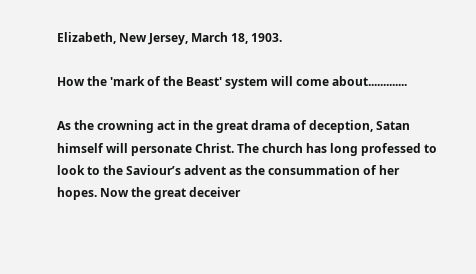Elizabeth, New Jersey, March 18, 1903.

How the 'mark of the Beast' system will come about.............

As the crowning act in the great drama of deception, Satan himself will personate Christ. The church has long professed to look to the Saviour’s advent as the consummation of her hopes. Now the great deceiver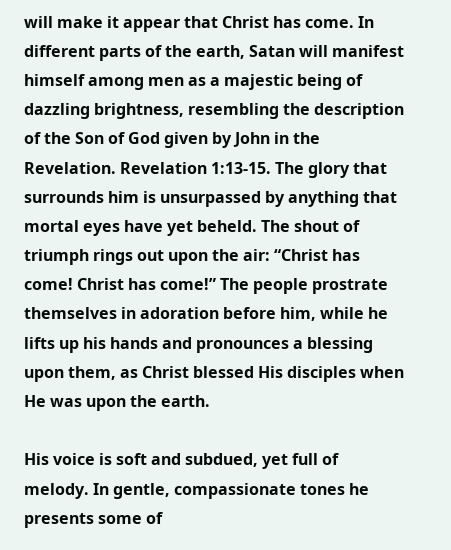will make it appear that Christ has come. In different parts of the earth, Satan will manifest himself among men as a majestic being of dazzling brightness, resembling the description of the Son of God given by John in the Revelation. Revelation 1:13-15. The glory that surrounds him is unsurpassed by anything that mortal eyes have yet beheld. The shout of triumph rings out upon the air: “Christ has come! Christ has come!” The people prostrate themselves in adoration before him, while he lifts up his hands and pronounces a blessing upon them, as Christ blessed His disciples when He was upon the earth.

His voice is soft and subdued, yet full of melody. In gentle, compassionate tones he presents some of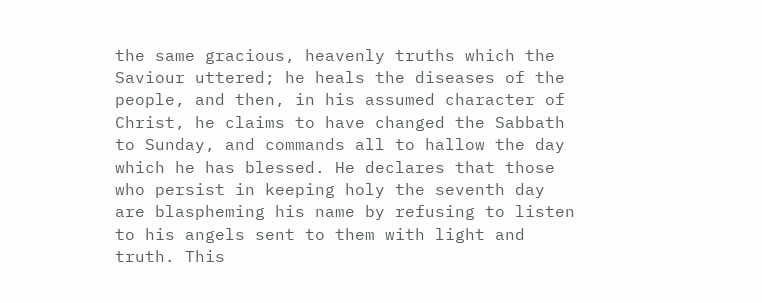the same gracious, heavenly truths which the Saviour uttered; he heals the diseases of the people, and then, in his assumed character of Christ, he claims to have changed the Sabbath to Sunday, and commands all to hallow the day which he has blessed. He declares that those who persist in keeping holy the seventh day are blaspheming his name by refusing to listen to his angels sent to them with light and truth. This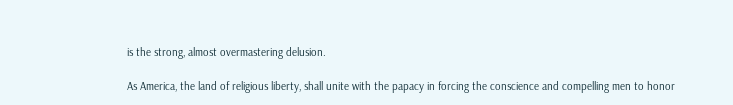is the strong, almost overmastering delusion.

As America, the land of religious liberty, shall unite with the papacy in forcing the conscience and compelling men to honor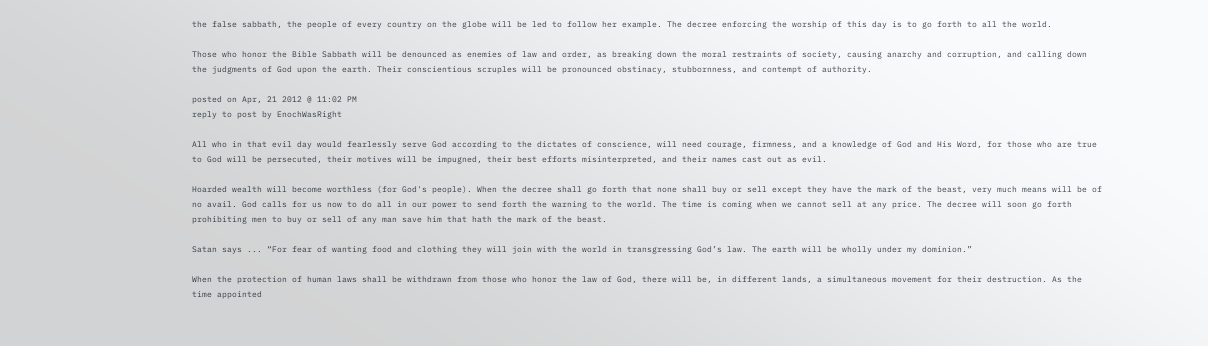the false sabbath, the people of every country on the globe will be led to follow her example. The decree enforcing the worship of this day is to go forth to all the world.

Those who honor the Bible Sabbath will be denounced as enemies of law and order, as breaking down the moral restraints of society, causing anarchy and corruption, and calling down the judgments of God upon the earth. Their conscientious scruples will be pronounced obstinacy, stubbornness, and contempt of authority.

posted on Apr, 21 2012 @ 11:02 PM
reply to post by EnochWasRight

All who in that evil day would fearlessly serve God according to the dictates of conscience, will need courage, firmness, and a knowledge of God and His Word, for those who are true to God will be persecuted, their motives will be impugned, their best efforts misinterpreted, and their names cast out as evil.

Hoarded wealth will become worthless (for God's people). When the decree shall go forth that none shall buy or sell except they have the mark of the beast, very much means will be of no avail. God calls for us now to do all in our power to send forth the warning to the world. The time is coming when we cannot sell at any price. The decree will soon go forth prohibiting men to buy or sell of any man save him that hath the mark of the beast.

Satan says ... “For fear of wanting food and clothing they will join with the world in transgressing God’s law. The earth will be wholly under my dominion.”

When the protection of human laws shall be withdrawn from those who honor the law of God, there will be, in different lands, a simultaneous movement for their destruction. As the time appointed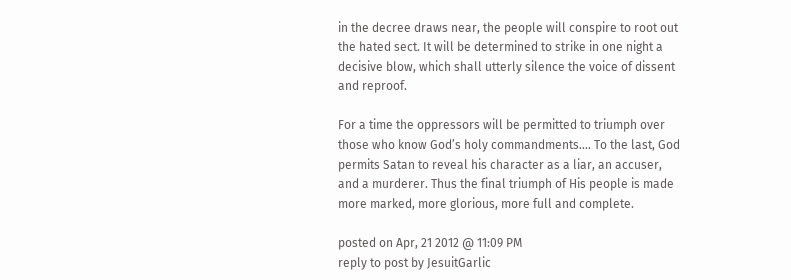in the decree draws near, the people will conspire to root out the hated sect. It will be determined to strike in one night a decisive blow, which shall utterly silence the voice of dissent and reproof.

For a time the oppressors will be permitted to triumph over those who know God’s holy commandments.... To the last, God permits Satan to reveal his character as a liar, an accuser, and a murderer. Thus the final triumph of His people is made more marked, more glorious, more full and complete.

posted on Apr, 21 2012 @ 11:09 PM
reply to post by JesuitGarlic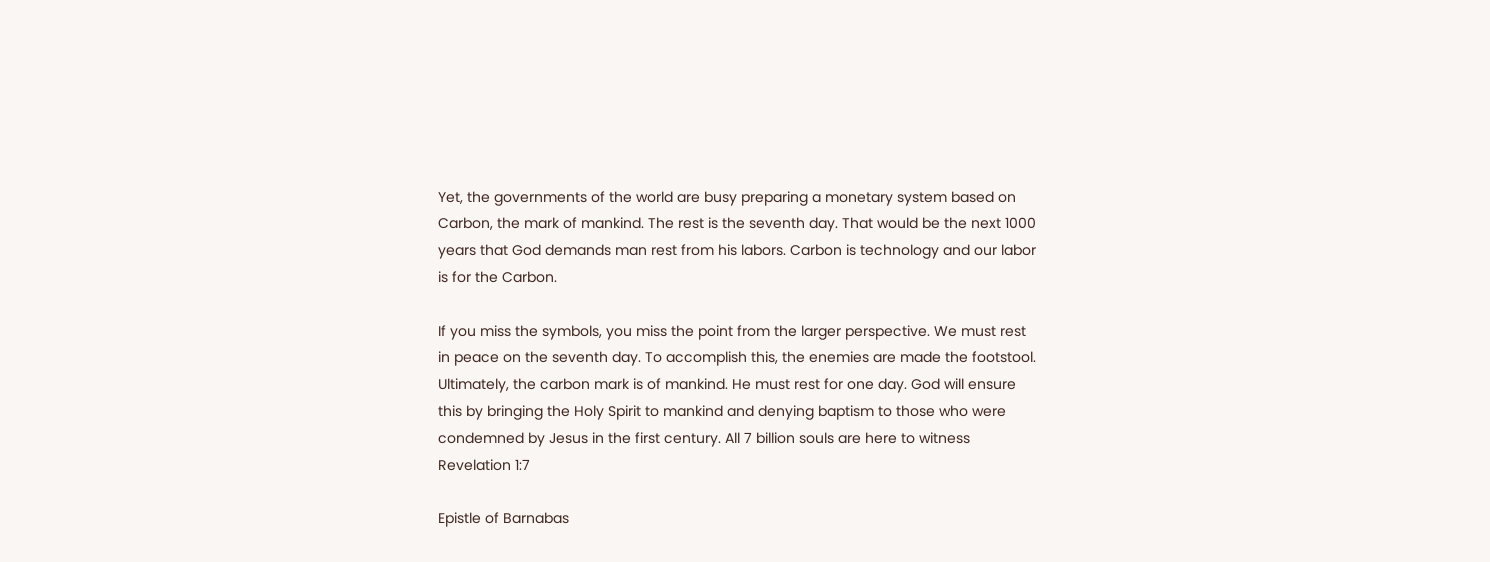Yet, the governments of the world are busy preparing a monetary system based on Carbon, the mark of mankind. The rest is the seventh day. That would be the next 1000 years that God demands man rest from his labors. Carbon is technology and our labor is for the Carbon.

If you miss the symbols, you miss the point from the larger perspective. We must rest in peace on the seventh day. To accomplish this, the enemies are made the footstool. Ultimately, the carbon mark is of mankind. He must rest for one day. God will ensure this by bringing the Holy Spirit to mankind and denying baptism to those who were condemned by Jesus in the first century. All 7 billion souls are here to witness Revelation 1:7

Epistle of Barnabas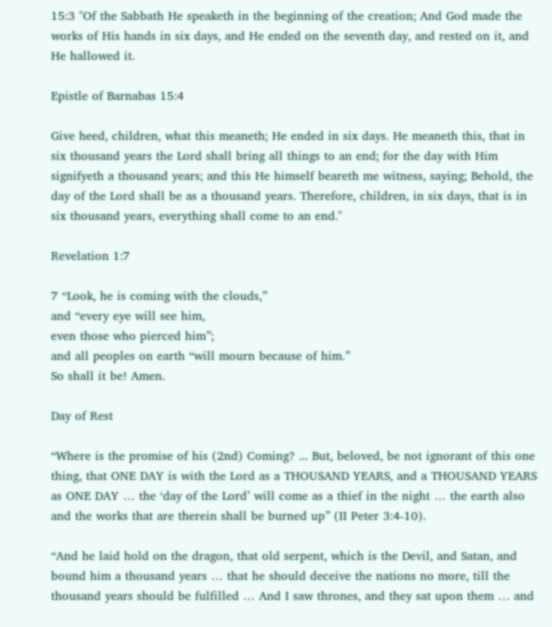15:3 "Of the Sabbath He speaketh in the beginning of the creation; And God made the works of His hands in six days, and He ended on the seventh day, and rested on it, and He hallowed it.

Epistle of Barnabas 15:4

Give heed, children, what this meaneth; He ended in six days. He meaneth this, that in six thousand years the Lord shall bring all things to an end; for the day with Him signifyeth a thousand years; and this He himself beareth me witness, saying; Behold, the day of the Lord shall be as a thousand years. Therefore, children, in six days, that is in six thousand years, everything shall come to an end."

Revelation 1:7

7 “Look, he is coming with the clouds,”
and “every eye will see him,
even those who pierced him”;
and all peoples on earth “will mourn because of him.”
So shall it be! Amen.

Day of Rest

“Where is the promise of his (2nd) Coming? ... But, beloved, be not ignorant of this one thing, that ONE DAY is with the Lord as a THOUSAND YEARS, and a THOUSAND YEARS as ONE DAY … the ‘day of the Lord’ will come as a thief in the night … the earth also and the works that are therein shall be burned up” (II Peter 3:4-10).

“And he laid hold on the dragon, that old serpent, which is the Devil, and Satan, and bound him a thousand years … that he should deceive the nations no more, till the thousand years should be fulfilled … And I saw thrones, and they sat upon them … and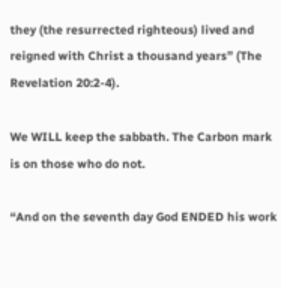they (the resurrected righteous) lived and reigned with Christ a thousand years” (The Revelation 20:2-4).

We WILL keep the sabbath. The Carbon mark is on those who do not.

“And on the seventh day God ENDED his work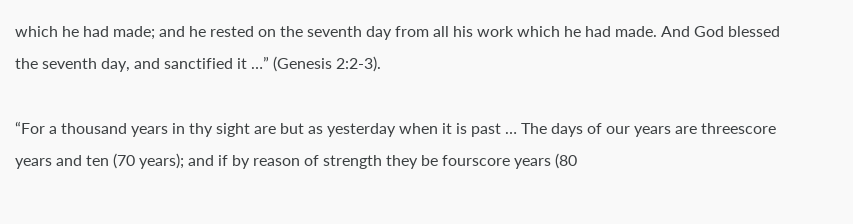which he had made; and he rested on the seventh day from all his work which he had made. And God blessed the seventh day, and sanctified it …” (Genesis 2:2-3).

“For a thousand years in thy sight are but as yesterday when it is past … The days of our years are threescore years and ten (70 years); and if by reason of strength they be fourscore years (80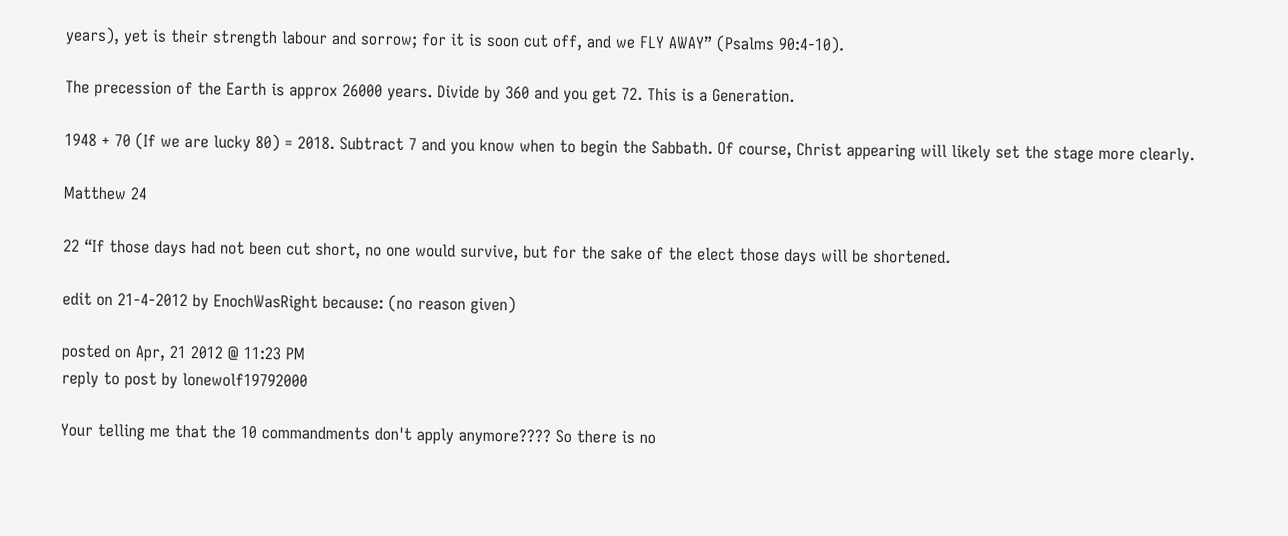years), yet is their strength labour and sorrow; for it is soon cut off, and we FLY AWAY” (Psalms 90:4-10).

The precession of the Earth is approx 26000 years. Divide by 360 and you get 72. This is a Generation.

1948 + 70 (If we are lucky 80) = 2018. Subtract 7 and you know when to begin the Sabbath. Of course, Christ appearing will likely set the stage more clearly.

Matthew 24

22 “If those days had not been cut short, no one would survive, but for the sake of the elect those days will be shortened.

edit on 21-4-2012 by EnochWasRight because: (no reason given)

posted on Apr, 21 2012 @ 11:23 PM
reply to post by lonewolf19792000

Your telling me that the 10 commandments don't apply anymore???? So there is no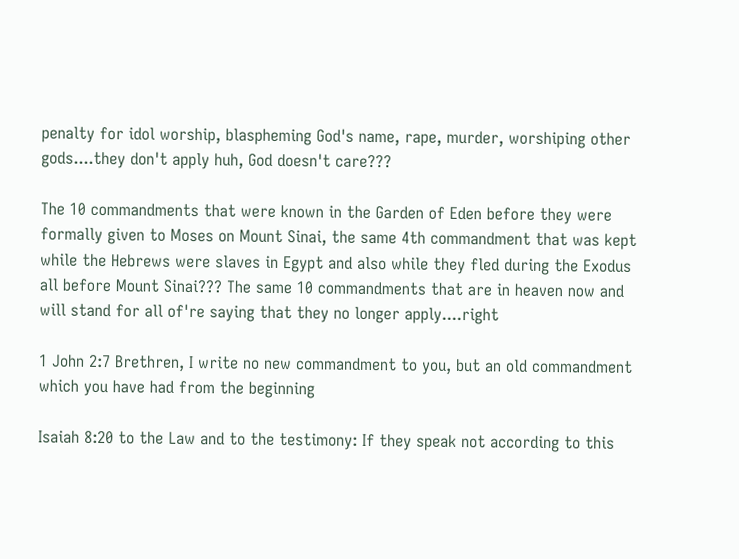penalty for idol worship, blaspheming God's name, rape, murder, worshiping other gods....they don't apply huh, God doesn't care???

The 10 commandments that were known in the Garden of Eden before they were formally given to Moses on Mount Sinai, the same 4th commandment that was kept while the Hebrews were slaves in Egypt and also while they fled during the Exodus all before Mount Sinai??? The same 10 commandments that are in heaven now and will stand for all of're saying that they no longer apply....right

1 John 2:7 Brethren, I write no new commandment to you, but an old commandment which you have had from the beginning

Isaiah 8:20 to the Law and to the testimony: If they speak not according to this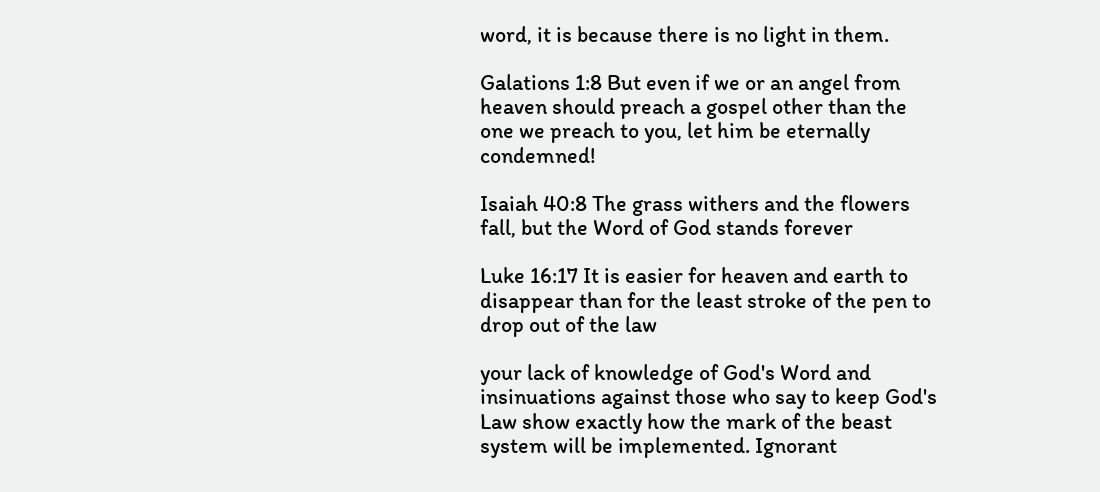word, it is because there is no light in them.

Galations 1:8 But even if we or an angel from heaven should preach a gospel other than the one we preach to you, let him be eternally condemned!

Isaiah 40:8 The grass withers and the flowers fall, but the Word of God stands forever

Luke 16:17 It is easier for heaven and earth to disappear than for the least stroke of the pen to drop out of the law

your lack of knowledge of God's Word and insinuations against those who say to keep God's Law show exactly how the mark of the beast system will be implemented. Ignorant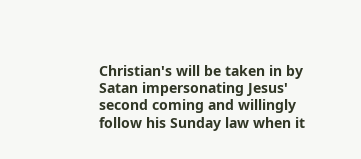Christian's will be taken in by Satan impersonating Jesus' second coming and willingly follow his Sunday law when it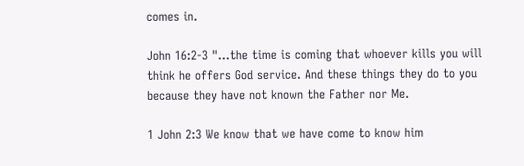comes in.

John 16:2-3 "...the time is coming that whoever kills you will think he offers God service. And these things they do to you because they have not known the Father nor Me.

1 John 2:3 We know that we have come to know him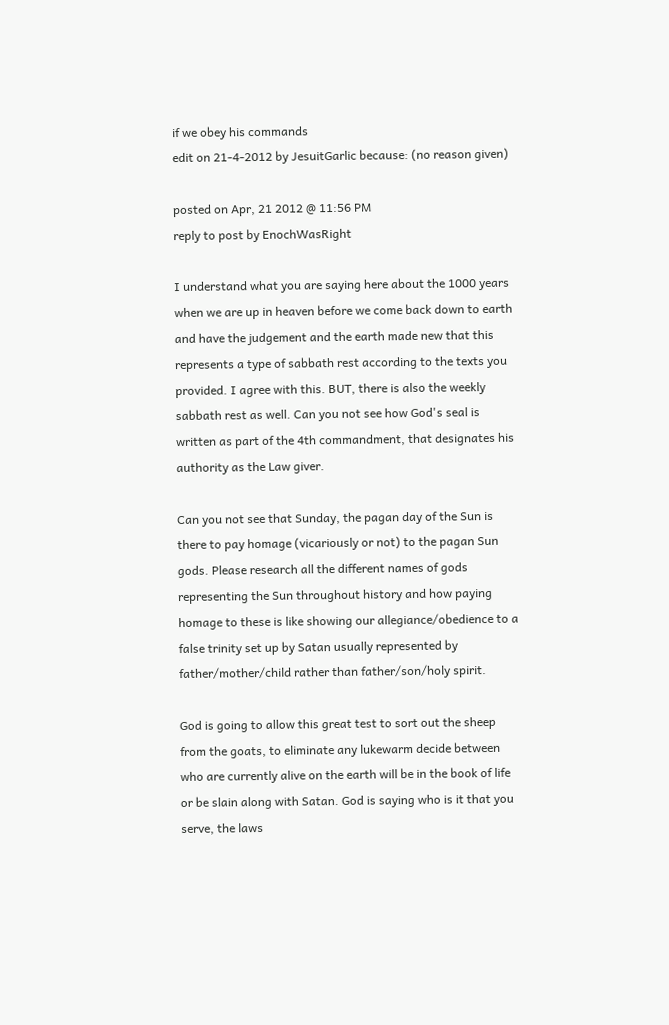if we obey his commands
edit on 21-4-2012 by JesuitGarlic because: (no reason given)

posted on Apr, 21 2012 @ 11:56 PM
reply to post by EnochWasRight

I understand what you are saying here about the 1000 years when we are up in heaven before we come back down to earth and have the judgement and the earth made new that this represents a type of sabbath rest according to the texts you provided. I agree with this. BUT, there is also the weekly sabbath rest as well. Can you not see how God's seal is written as part of the 4th commandment, that designates his authority as the Law giver.

Can you not see that Sunday, the pagan day of the Sun is there to pay homage (vicariously or not) to the pagan Sun gods. Please research all the different names of gods representing the Sun throughout history and how paying homage to these is like showing our allegiance/obedience to a false trinity set up by Satan usually represented by father/mother/child rather than father/son/holy spirit.

God is going to allow this great test to sort out the sheep from the goats, to eliminate any lukewarm decide between who are currently alive on the earth will be in the book of life or be slain along with Satan. God is saying who is it that you serve, the laws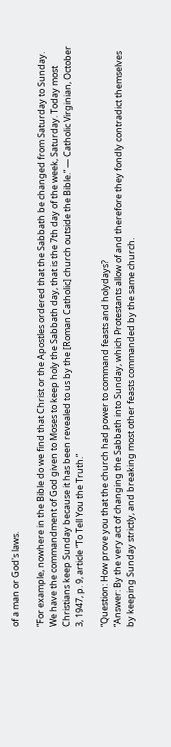of a man or God's laws.

“For example, nowhere in the Bible do we find that Christ or the Apostles ordered that the Sabbath be changed from Saturday to Sunday. We have the commandment of God given to Moses to keep holy the Sabbath day, that is the 7th day of the week, Saturday. Today most Christians keep Sunday because it has been revealed to us by the [Roman Catholic] church outside the Bible.” — Catholic Virginian, October 3, 1947, p. 9, article “To Tell You the Truth.”

“Question: How prove you that the church had power to command feasts and holydays?
“Answer: By the very act of changing the Sabbath into Sunday, which Protestants allow of and therefore they fondly contradict themselves by keeping Sunday strictly, and breaking most other feasts commanded by the same church.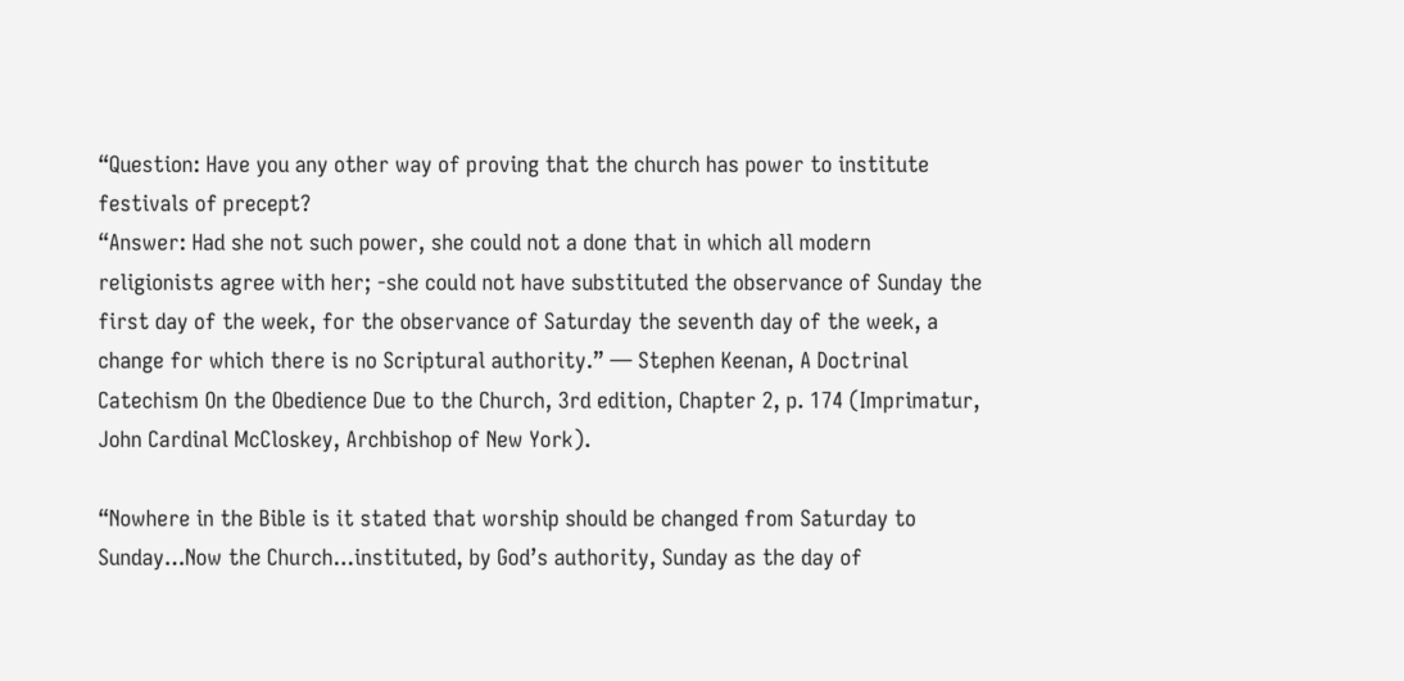“Question: Have you any other way of proving that the church has power to institute festivals of precept?
“Answer: Had she not such power, she could not a done that in which all modern religionists agree with her; -she could not have substituted the observance of Sunday the first day of the week, for the observance of Saturday the seventh day of the week, a change for which there is no Scriptural authority.” — Stephen Keenan, A Doctrinal Catechism On the Obedience Due to the Church, 3rd edition, Chapter 2, p. 174 (Imprimatur, John Cardinal McCloskey, Archbishop of New York).

“Nowhere in the Bible is it stated that worship should be changed from Saturday to Sunday...Now the Church...instituted, by God’s authority, Sunday as the day of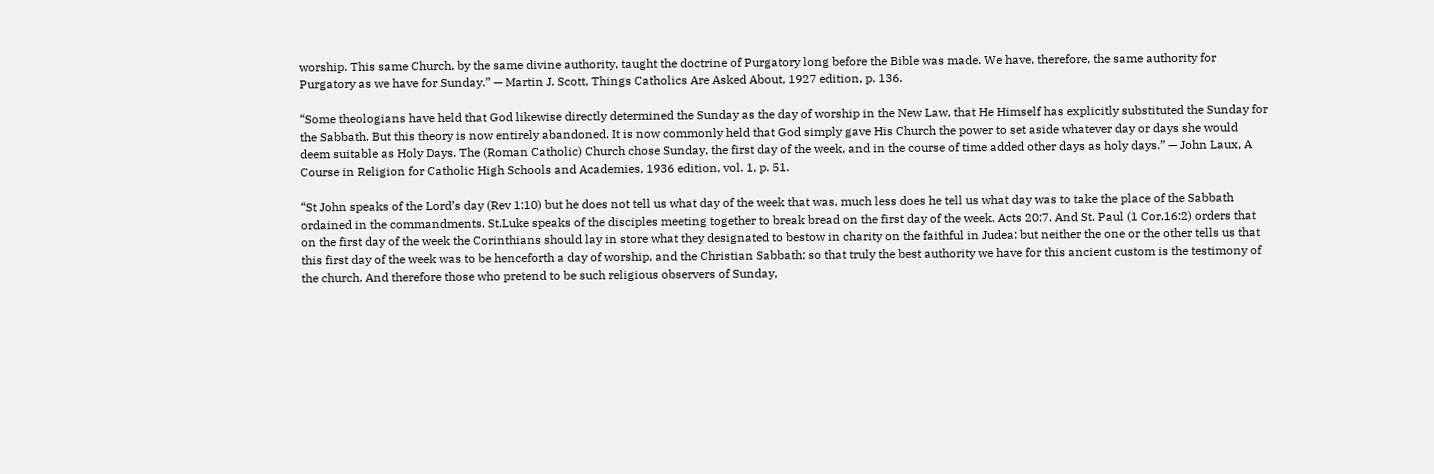worship. This same Church, by the same divine authority, taught the doctrine of Purgatory long before the Bible was made. We have, therefore, the same authority for Purgatory as we have for Sunday.” — Martin J. Scott, Things Catholics Are Asked About, 1927 edition, p. 136.

“Some theologians have held that God likewise directly determined the Sunday as the day of worship in the New Law, that He Himself has explicitly substituted the Sunday for the Sabbath. But this theory is now entirely abandoned. It is now commonly held that God simply gave His Church the power to set aside whatever day or days she would deem suitable as Holy Days. The (Roman Catholic) Church chose Sunday, the first day of the week, and in the course of time added other days as holy days.” — John Laux, A Course in Religion for Catholic High Schools and Academies, 1936 edition, vol. 1, p. 51.

“St John speaks of the Lord’s day (Rev 1:10) but he does not tell us what day of the week that was, much less does he tell us what day was to take the place of the Sabbath ordained in the commandments. St.Luke speaks of the disciples meeting together to break bread on the first day of the week. Acts 20:7. And St. Paul (1 Cor.16:2) orders that on the first day of the week the Corinthians should lay in store what they designated to bestow in charity on the faithful in Judea: but neither the one or the other tells us that this first day of the week was to be henceforth a day of worship, and the Christian Sabbath; so that truly the best authority we have for this ancient custom is the testimony of the church. And therefore those who pretend to be such religious observers of Sunday,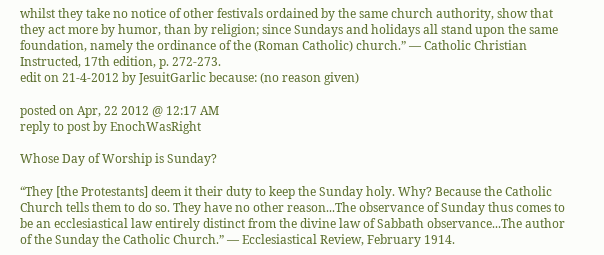whilst they take no notice of other festivals ordained by the same church authority, show that they act more by humor, than by religion; since Sundays and holidays all stand upon the same foundation, namely the ordinance of the (Roman Catholic) church.” — Catholic Christian Instructed, 17th edition, p. 272-273.
edit on 21-4-2012 by JesuitGarlic because: (no reason given)

posted on Apr, 22 2012 @ 12:17 AM
reply to post by EnochWasRight

Whose Day of Worship is Sunday?

“They [the Protestants] deem it their duty to keep the Sunday holy. Why? Because the Catholic Church tells them to do so. They have no other reason...The observance of Sunday thus comes to be an ecclesiastical law entirely distinct from the divine law of Sabbath observance...The author of the Sunday the Catholic Church.” — Ecclesiastical Review, February 1914.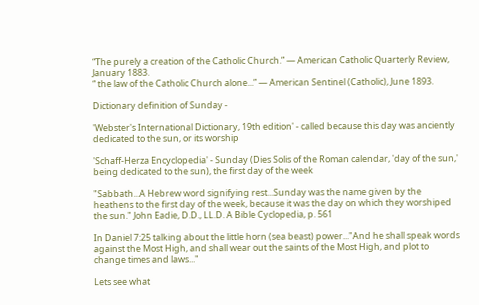“The purely a creation of the Catholic Church.” — American Catholic Quarterly Review, January 1883.
“ the law of the Catholic Church alone...” — American Sentinel (Catholic), June 1893.

Dictionary definition of Sunday -

'Webster's International Dictionary, 19th edition' - called because this day was anciently dedicated to the sun, or its worship

'Schaff-Herza Encyclopedia' - Sunday (Dies Solis of the Roman calendar, 'day of the sun,' being dedicated to the sun), the first day of the week

"Sabbath...A Hebrew word signifying rest...Sunday was the name given by the heathens to the first day of the week, because it was the day on which they worshiped the sun." John Eadie, D.D., LL.D. A Bible Cyclopedia, p. 561

In Daniel 7:25 talking about the little horn (sea beast) power..."And he shall speak words against the Most High, and shall wear out the saints of the Most High, and plot to change times and laws..."

Lets see what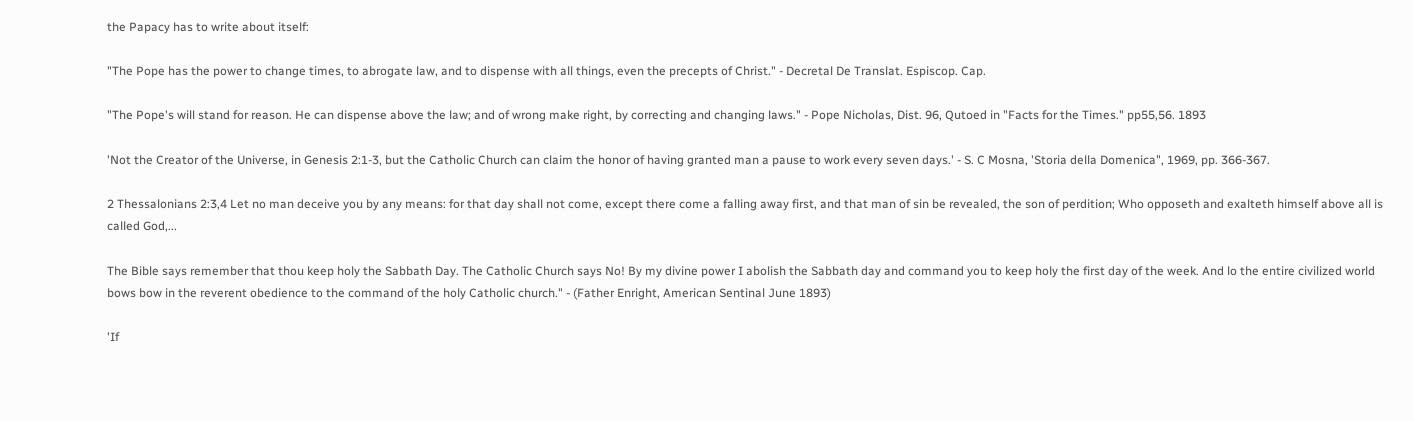the Papacy has to write about itself:

"The Pope has the power to change times, to abrogate law, and to dispense with all things, even the precepts of Christ." - Decretal De Translat. Espiscop. Cap.

"The Pope's will stand for reason. He can dispense above the law; and of wrong make right, by correcting and changing laws." - Pope Nicholas, Dist. 96, Qutoed in "Facts for the Times." pp55,56. 1893

'Not the Creator of the Universe, in Genesis 2:1-3, but the Catholic Church can claim the honor of having granted man a pause to work every seven days.' - S. C Mosna, 'Storia della Domenica", 1969, pp. 366-367.

2 Thessalonians 2:3,4 Let no man deceive you by any means: for that day shall not come, except there come a falling away first, and that man of sin be revealed, the son of perdition; Who opposeth and exalteth himself above all is called God,...

The Bible says remember that thou keep holy the Sabbath Day. The Catholic Church says No! By my divine power I abolish the Sabbath day and command you to keep holy the first day of the week. And lo the entire civilized world bows bow in the reverent obedience to the command of the holy Catholic church." - (Father Enright, American Sentinal June 1893)

'If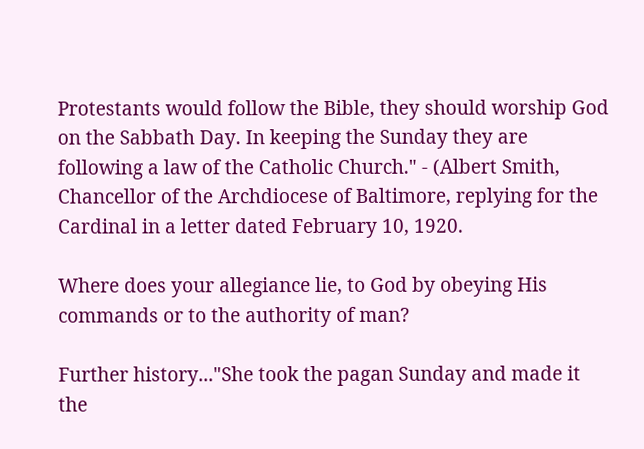Protestants would follow the Bible, they should worship God on the Sabbath Day. In keeping the Sunday they are following a law of the Catholic Church." - (Albert Smith, Chancellor of the Archdiocese of Baltimore, replying for the Cardinal in a letter dated February 10, 1920.

Where does your allegiance lie, to God by obeying His commands or to the authority of man?

Further history..."She took the pagan Sunday and made it the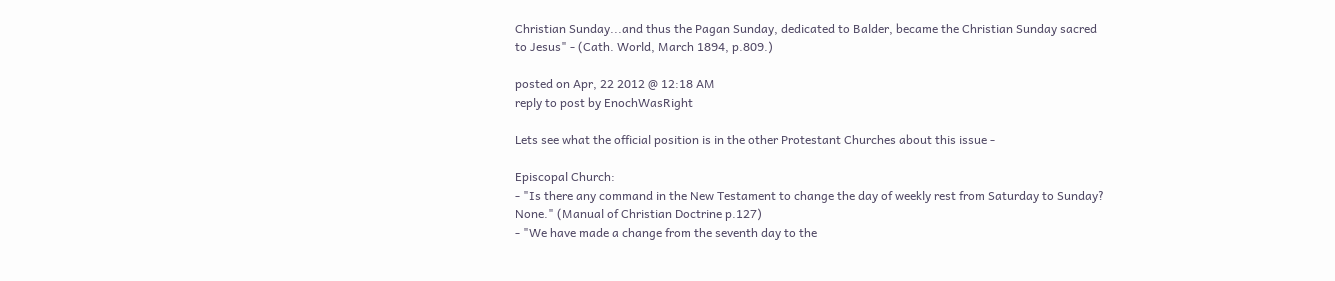Christian Sunday...and thus the Pagan Sunday, dedicated to Balder, became the Christian Sunday sacred to Jesus" - (Cath. World, March 1894, p.809.)

posted on Apr, 22 2012 @ 12:18 AM
reply to post by EnochWasRight

Lets see what the official position is in the other Protestant Churches about this issue -

Episcopal Church:
- "Is there any command in the New Testament to change the day of weekly rest from Saturday to Sunday? None." (Manual of Christian Doctrine p.127)
- "We have made a change from the seventh day to the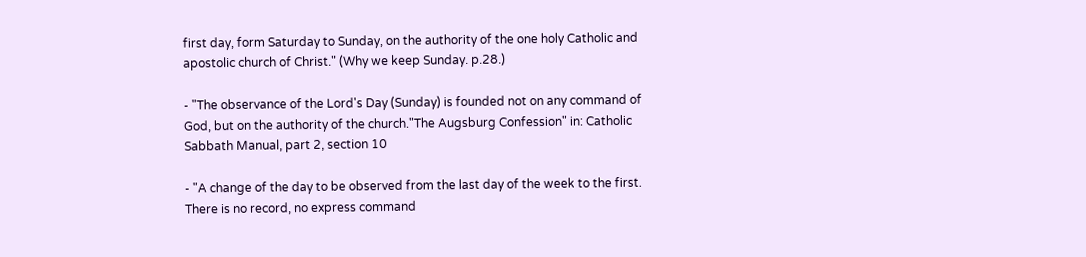first day, form Saturday to Sunday, on the authority of the one holy Catholic and apostolic church of Christ." (Why we keep Sunday. p.28.)

- "The observance of the Lord's Day (Sunday) is founded not on any command of God, but on the authority of the church."The Augsburg Confession" in: Catholic Sabbath Manual, part 2, section 10

- "A change of the day to be observed from the last day of the week to the first. There is no record, no express command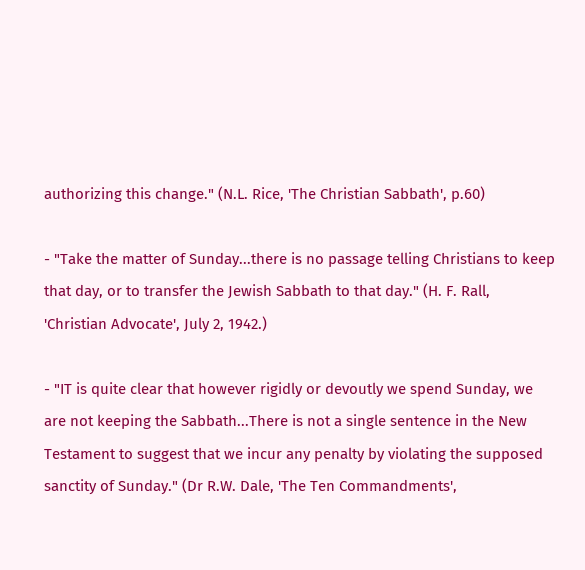authorizing this change." (N.L. Rice, 'The Christian Sabbath', p.60)

- "Take the matter of Sunday...there is no passage telling Christians to keep that day, or to transfer the Jewish Sabbath to that day." (H. F. Rall, 'Christian Advocate', July 2, 1942.)

- "IT is quite clear that however rigidly or devoutly we spend Sunday, we are not keeping the Sabbath...There is not a single sentence in the New Testament to suggest that we incur any penalty by violating the supposed sanctity of Sunday." (Dr R.W. Dale, 'The Ten Commandments',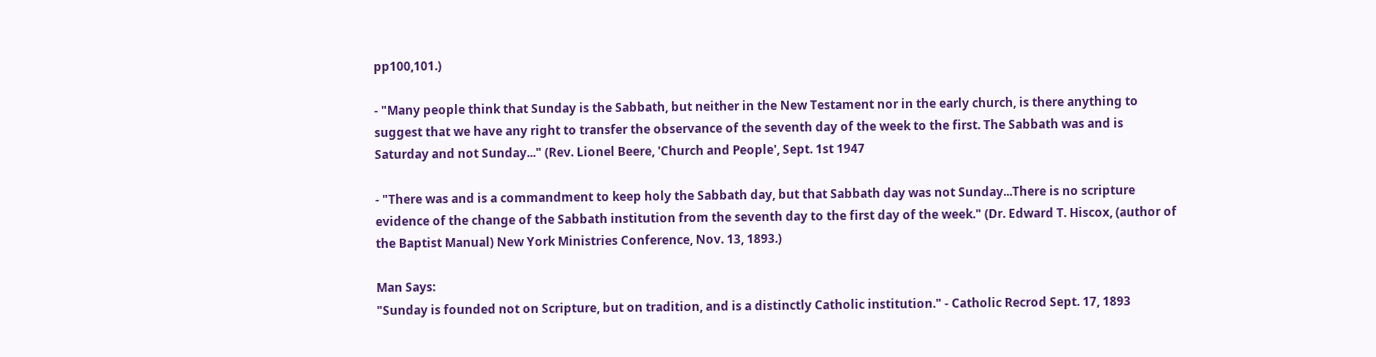pp100,101.)

- "Many people think that Sunday is the Sabbath, but neither in the New Testament nor in the early church, is there anything to suggest that we have any right to transfer the observance of the seventh day of the week to the first. The Sabbath was and is Saturday and not Sunday..." (Rev. Lionel Beere, 'Church and People', Sept. 1st 1947

- "There was and is a commandment to keep holy the Sabbath day, but that Sabbath day was not Sunday...There is no scripture evidence of the change of the Sabbath institution from the seventh day to the first day of the week." (Dr. Edward T. Hiscox, (author of the Baptist Manual) New York Ministries Conference, Nov. 13, 1893.)

Man Says:
"Sunday is founded not on Scripture, but on tradition, and is a distinctly Catholic institution." - Catholic Recrod Sept. 17, 1893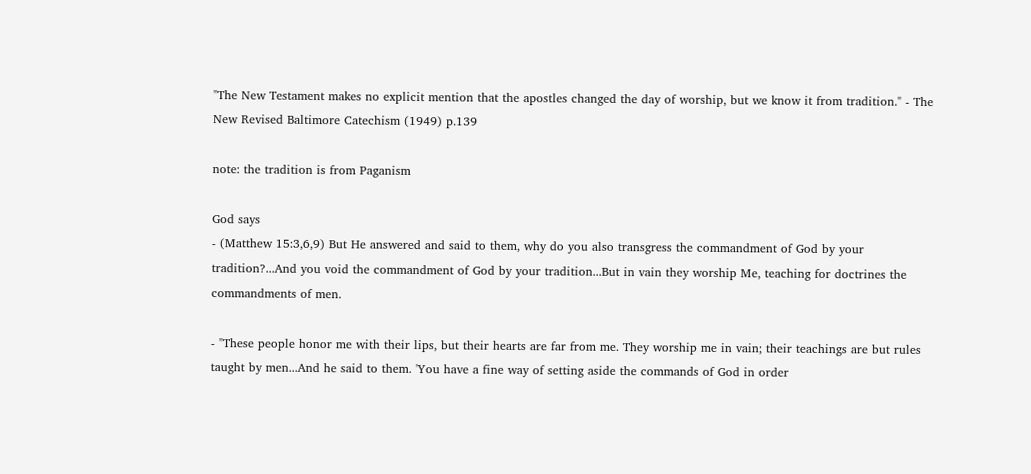"The New Testament makes no explicit mention that the apostles changed the day of worship, but we know it from tradition." - The New Revised Baltimore Catechism (1949) p.139

note: the tradition is from Paganism

God says
- (Matthew 15:3,6,9) But He answered and said to them, why do you also transgress the commandment of God by your tradition?...And you void the commandment of God by your tradition...But in vain they worship Me, teaching for doctrines the commandments of men.

- "These people honor me with their lips, but their hearts are far from me. They worship me in vain; their teachings are but rules taught by men...And he said to them. 'You have a fine way of setting aside the commands of God in order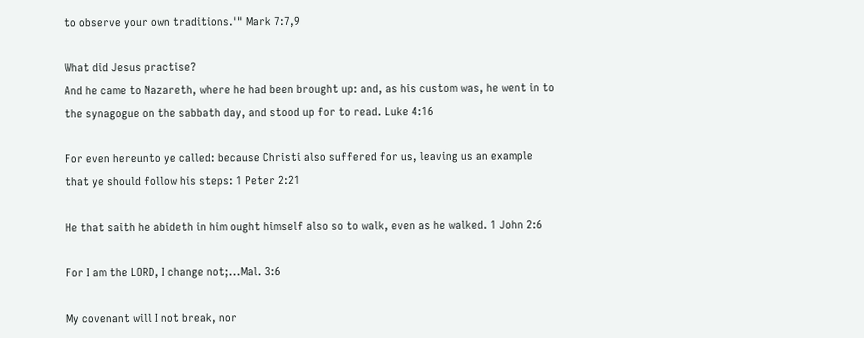to observe your own traditions.'" Mark 7:7,9

What did Jesus practise?
And he came to Nazareth, where he had been brought up: and, as his custom was, he went in to the synagogue on the sabbath day, and stood up for to read. Luke 4:16

For even hereunto ye called: because Christi also suffered for us, leaving us an example that ye should follow his steps: 1 Peter 2:21

He that saith he abideth in him ought himself also so to walk, even as he walked. 1 John 2:6

For I am the LORD, I change not;...Mal. 3:6

My covenant will I not break, nor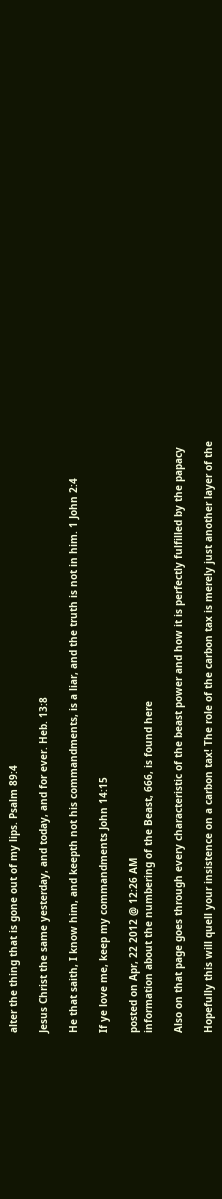alter the thing that is gone out of my lips. Psalm 89:4

Jesus Christ the same yesterday, and today, and for ever. Heb. 13:8

He that saith, I know him, and keepth not his commandments, is a liar, and the truth is not in him. 1 John 2:4

If ye love me, keep my commandments John 14:15

posted on Apr, 22 2012 @ 12:26 AM
information about the numbering of the Beast, 666, is found here

Also on that page goes through every characteristic of the beast power and how it is perfectly fulfilled by the papacy

Hopefully this will quell your insistence on a carbon tax! The role of the carbon tax is merely just another layer of the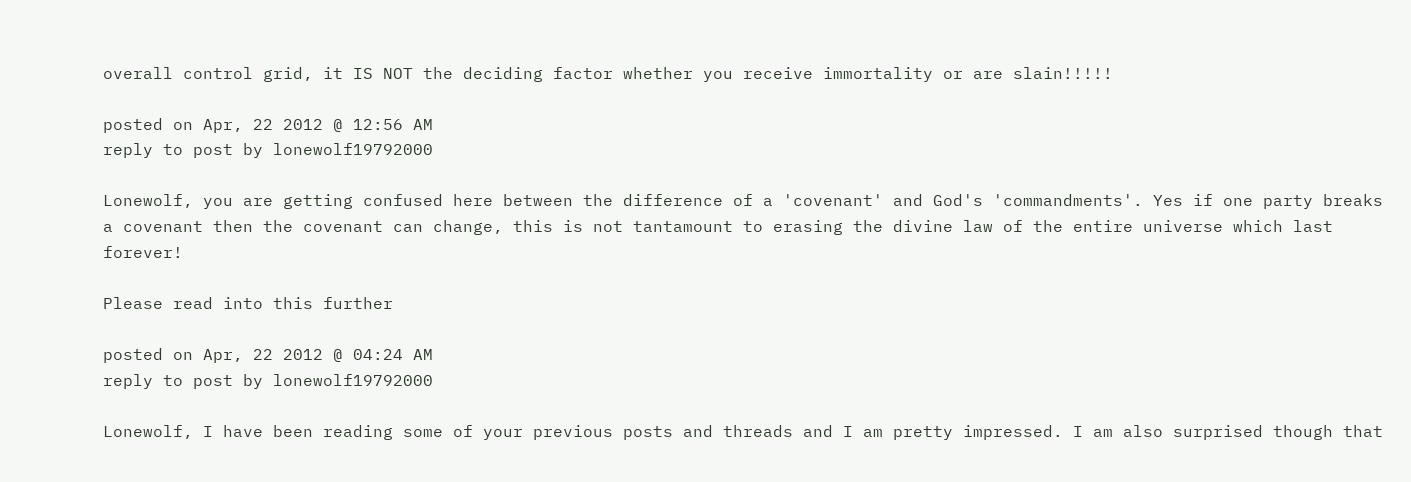overall control grid, it IS NOT the deciding factor whether you receive immortality or are slain!!!!!

posted on Apr, 22 2012 @ 12:56 AM
reply to post by lonewolf19792000

Lonewolf, you are getting confused here between the difference of a 'covenant' and God's 'commandments'. Yes if one party breaks a covenant then the covenant can change, this is not tantamount to erasing the divine law of the entire universe which last forever!

Please read into this further

posted on Apr, 22 2012 @ 04:24 AM
reply to post by lonewolf19792000

Lonewolf, I have been reading some of your previous posts and threads and I am pretty impressed. I am also surprised though that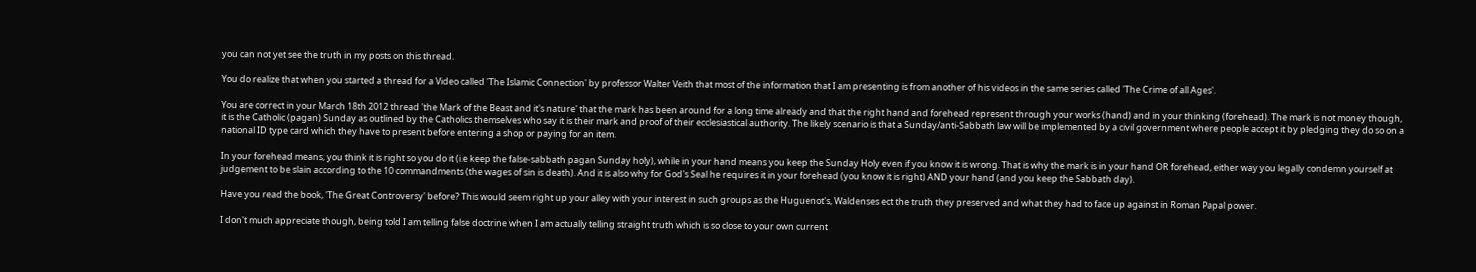you can not yet see the truth in my posts on this thread.

You do realize that when you started a thread for a Video called 'The Islamic Connection' by professor Walter Veith that most of the information that I am presenting is from another of his videos in the same series called 'The Crime of all Ages'.

You are correct in your March 18th 2012 thread 'the Mark of the Beast and it's nature' that the mark has been around for a long time already and that the right hand and forehead represent through your works (hand) and in your thinking (forehead). The mark is not money though, it is the Catholic (pagan) Sunday as outlined by the Catholics themselves who say it is their mark and proof of their ecclesiastical authority. The likely scenario is that a Sunday/anti-Sabbath law will be implemented by a civil government where people accept it by pledging they do so on a national ID type card which they have to present before entering a shop or paying for an item.

In your forehead means, you think it is right so you do it (i.e keep the false-sabbath pagan Sunday holy), while in your hand means you keep the Sunday Holy even if you know it is wrong. That is why the mark is in your hand OR forehead, either way you legally condemn yourself at judgement to be slain according to the 10 commandments (the wages of sin is death). And it is also why for God's Seal he requires it in your forehead (you know it is right) AND your hand (and you keep the Sabbath day).

Have you read the book, 'The Great Controversy' before? This would seem right up your alley with your interest in such groups as the Huguenot's, Waldenses ect the truth they preserved and what they had to face up against in Roman Papal power.

I don't much appreciate though, being told I am telling false doctrine when I am actually telling straight truth which is so close to your own current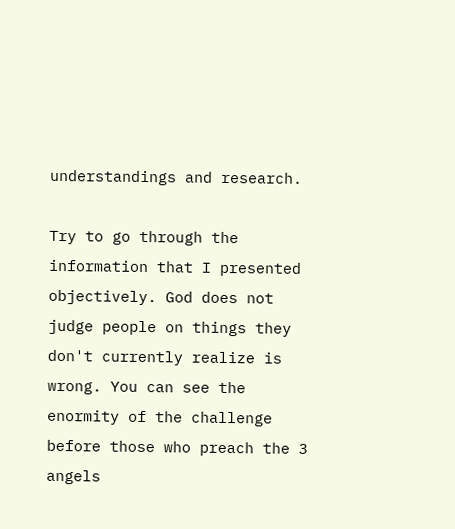understandings and research.

Try to go through the information that I presented objectively. God does not judge people on things they don't currently realize is wrong. You can see the enormity of the challenge before those who preach the 3 angels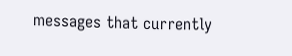messages that currently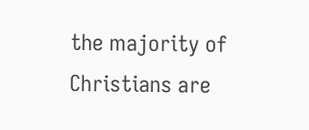the majority of Christians are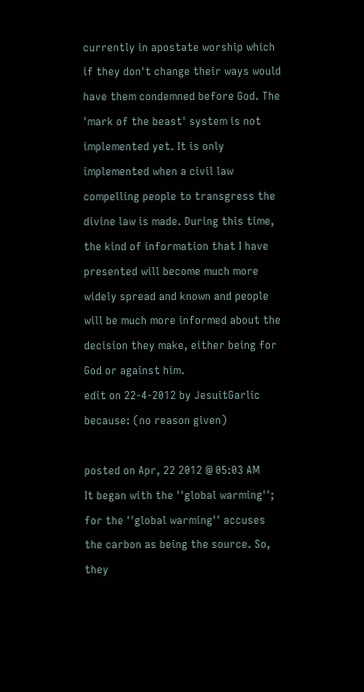currently in apostate worship which if they don't change their ways would have them condemned before God. The 'mark of the beast' system is not implemented yet. It is only implemented when a civil law compelling people to transgress the divine law is made. During this time, the kind of information that I have presented will become much more widely spread and known and people will be much more informed about the decision they make, either being for God or against him.
edit on 22-4-2012 by JesuitGarlic because: (no reason given)

posted on Apr, 22 2012 @ 05:03 AM
It began with the ''global warming''; for the ''global warming'' accuses the carbon as being the source. So, they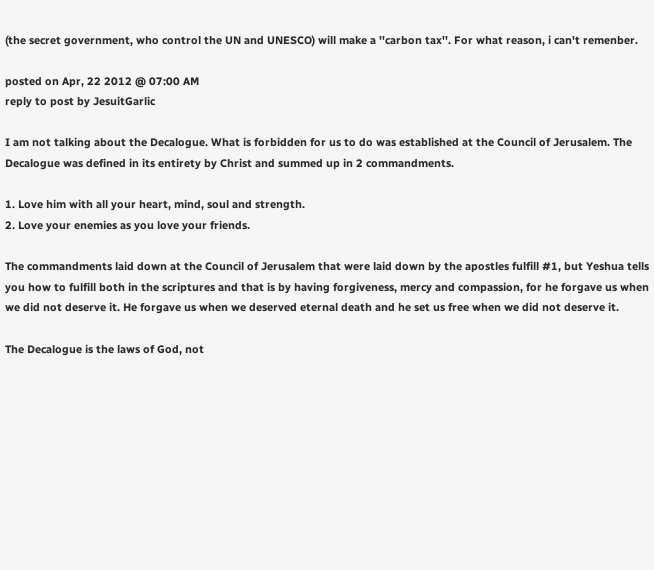(the secret government, who control the UN and UNESCO) will make a ''carbon tax''. For what reason, i can't remenber.

posted on Apr, 22 2012 @ 07:00 AM
reply to post by JesuitGarlic

I am not talking about the Decalogue. What is forbidden for us to do was established at the Council of Jerusalem. The Decalogue was defined in its entirety by Christ and summed up in 2 commandments.

1. Love him with all your heart, mind, soul and strength.
2. Love your enemies as you love your friends.

The commandments laid down at the Council of Jerusalem that were laid down by the apostles fulfill #1, but Yeshua tells you how to fulfill both in the scriptures and that is by having forgiveness, mercy and compassion, for he forgave us when we did not deserve it. He forgave us when we deserved eternal death and he set us free when we did not deserve it.

The Decalogue is the laws of God, not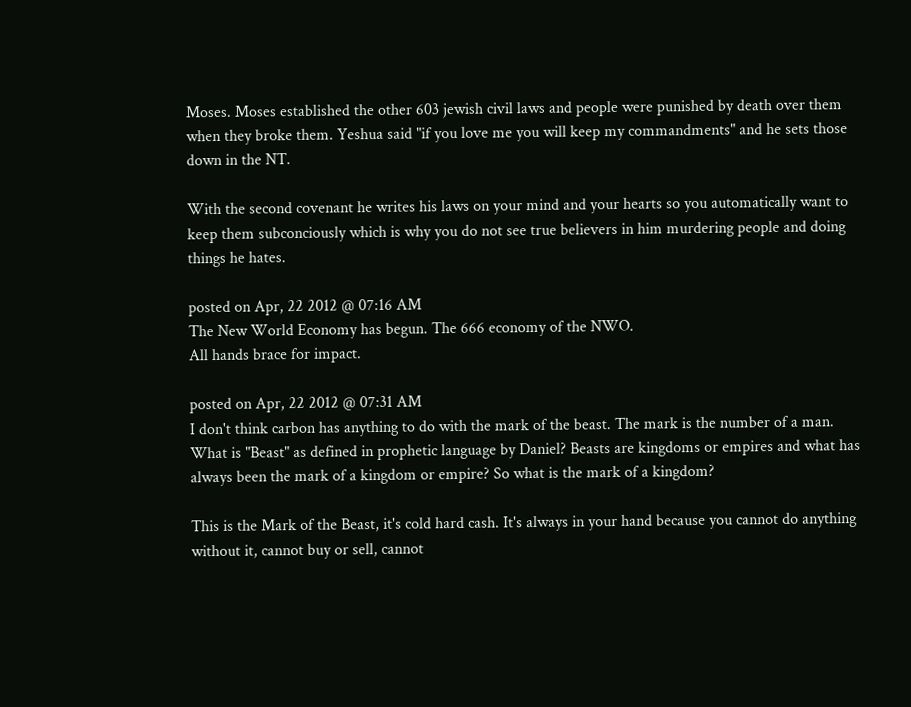Moses. Moses established the other 603 jewish civil laws and people were punished by death over them when they broke them. Yeshua said "if you love me you will keep my commandments" and he sets those down in the NT.

With the second covenant he writes his laws on your mind and your hearts so you automatically want to keep them subconciously which is why you do not see true believers in him murdering people and doing things he hates.

posted on Apr, 22 2012 @ 07:16 AM
The New World Economy has begun. The 666 economy of the NWO.
All hands brace for impact.

posted on Apr, 22 2012 @ 07:31 AM
I don't think carbon has anything to do with the mark of the beast. The mark is the number of a man. What is "Beast" as defined in prophetic language by Daniel? Beasts are kingdoms or empires and what has always been the mark of a kingdom or empire? So what is the mark of a kingdom?

This is the Mark of the Beast, it's cold hard cash. It's always in your hand because you cannot do anything without it, cannot buy or sell, cannot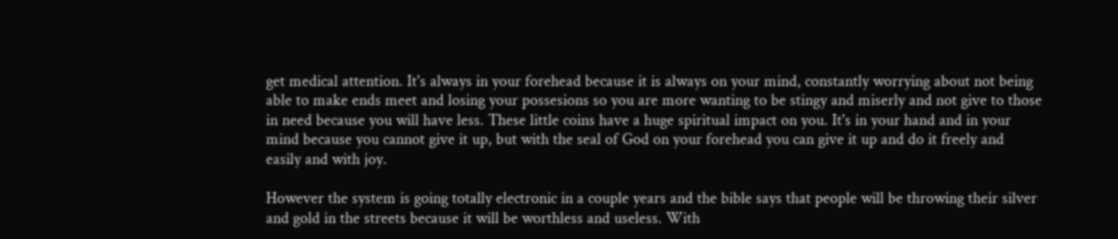get medical attention. It's always in your forehead because it is always on your mind, constantly worrying about not being able to make ends meet and losing your possesions so you are more wanting to be stingy and miserly and not give to those in need because you will have less. These little coins have a huge spiritual impact on you. It's in your hand and in your mind because you cannot give it up, but with the seal of God on your forehead you can give it up and do it freely and easily and with joy.

However the system is going totally electronic in a couple years and the bible says that people will be throwing their silver and gold in the streets because it will be worthless and useless. With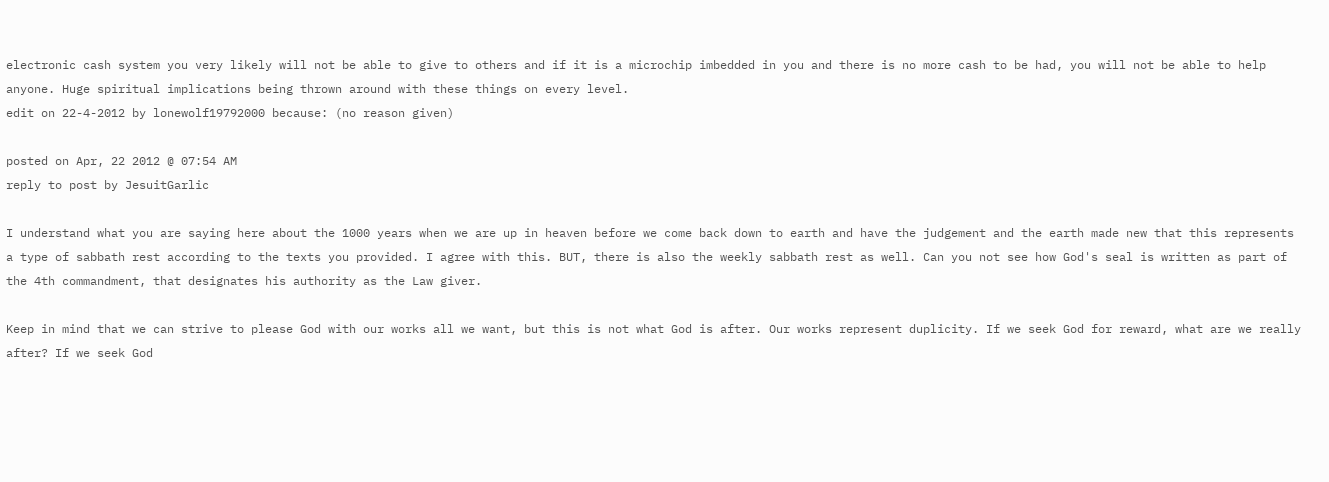electronic cash system you very likely will not be able to give to others and if it is a microchip imbedded in you and there is no more cash to be had, you will not be able to help anyone. Huge spiritual implications being thrown around with these things on every level.
edit on 22-4-2012 by lonewolf19792000 because: (no reason given)

posted on Apr, 22 2012 @ 07:54 AM
reply to post by JesuitGarlic

I understand what you are saying here about the 1000 years when we are up in heaven before we come back down to earth and have the judgement and the earth made new that this represents a type of sabbath rest according to the texts you provided. I agree with this. BUT, there is also the weekly sabbath rest as well. Can you not see how God's seal is written as part of the 4th commandment, that designates his authority as the Law giver.

Keep in mind that we can strive to please God with our works all we want, but this is not what God is after. Our works represent duplicity. If we seek God for reward, what are we really after? If we seek God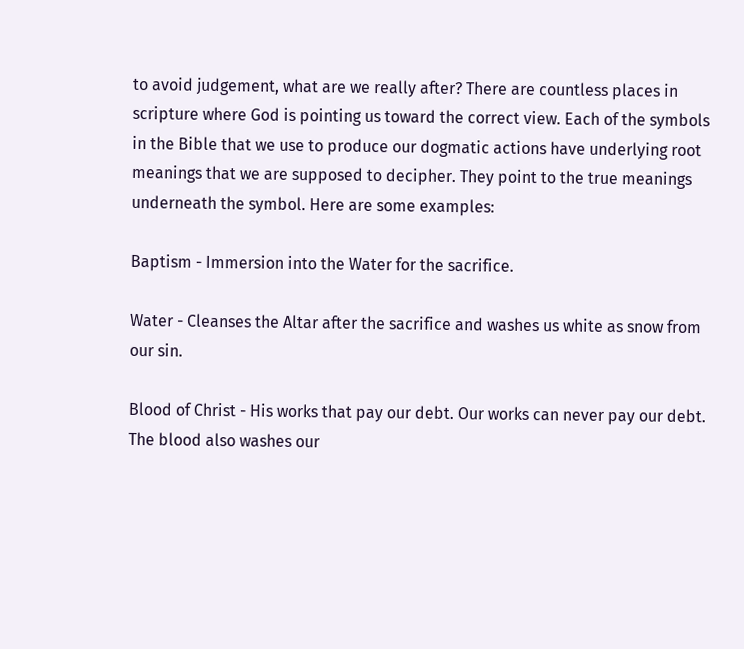to avoid judgement, what are we really after? There are countless places in scripture where God is pointing us toward the correct view. Each of the symbols in the Bible that we use to produce our dogmatic actions have underlying root meanings that we are supposed to decipher. They point to the true meanings underneath the symbol. Here are some examples:

Baptism - Immersion into the Water for the sacrifice.

Water - Cleanses the Altar after the sacrifice and washes us white as snow from our sin.

Blood of Christ - His works that pay our debt. Our works can never pay our debt. The blood also washes our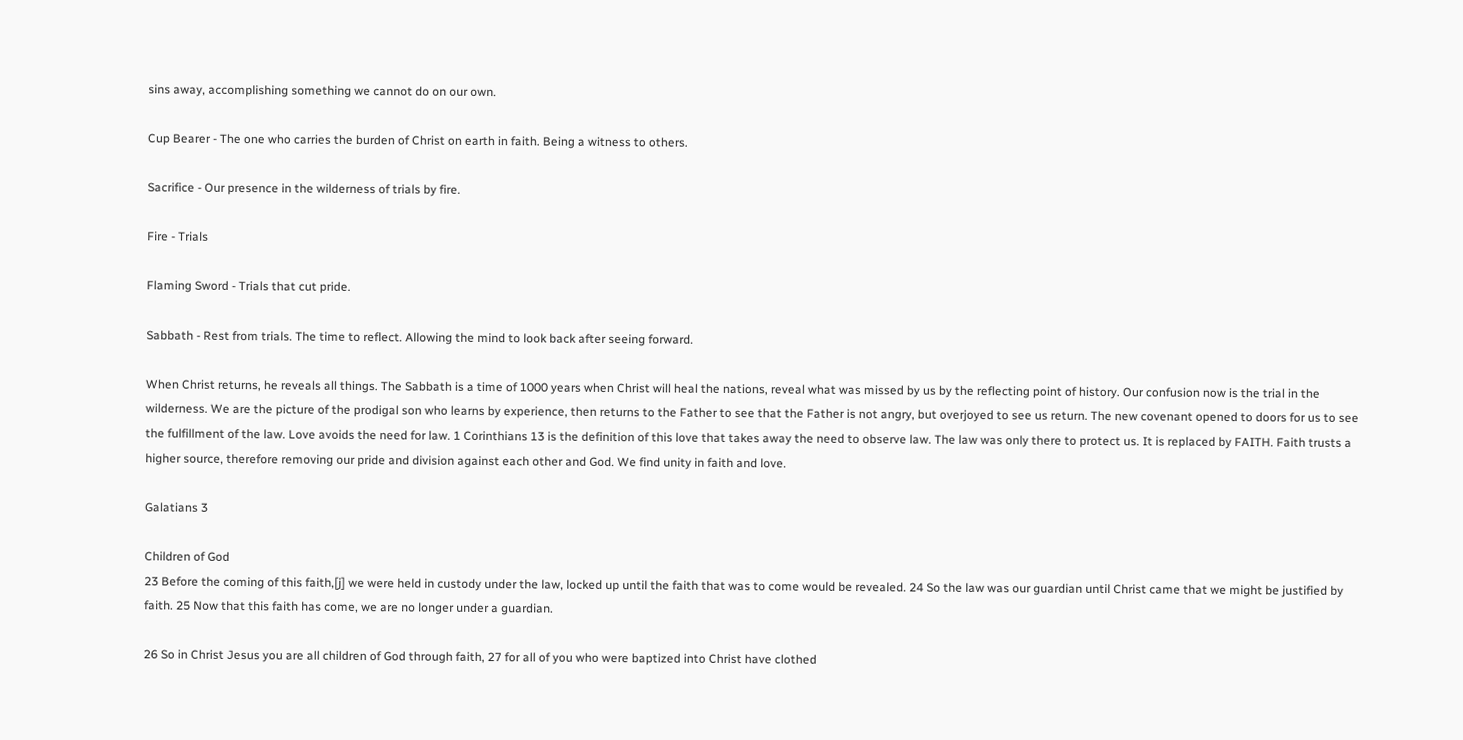sins away, accomplishing something we cannot do on our own.

Cup Bearer - The one who carries the burden of Christ on earth in faith. Being a witness to others.

Sacrifice - Our presence in the wilderness of trials by fire.

Fire - Trials

Flaming Sword - Trials that cut pride.

Sabbath - Rest from trials. The time to reflect. Allowing the mind to look back after seeing forward.

When Christ returns, he reveals all things. The Sabbath is a time of 1000 years when Christ will heal the nations, reveal what was missed by us by the reflecting point of history. Our confusion now is the trial in the wilderness. We are the picture of the prodigal son who learns by experience, then returns to the Father to see that the Father is not angry, but overjoyed to see us return. The new covenant opened to doors for us to see the fulfillment of the law. Love avoids the need for law. 1 Corinthians 13 is the definition of this love that takes away the need to observe law. The law was only there to protect us. It is replaced by FAITH. Faith trusts a higher source, therefore removing our pride and division against each other and God. We find unity in faith and love.

Galatians 3

Children of God
23 Before the coming of this faith,[j] we were held in custody under the law, locked up until the faith that was to come would be revealed. 24 So the law was our guardian until Christ came that we might be justified by faith. 25 Now that this faith has come, we are no longer under a guardian.

26 So in Christ Jesus you are all children of God through faith, 27 for all of you who were baptized into Christ have clothed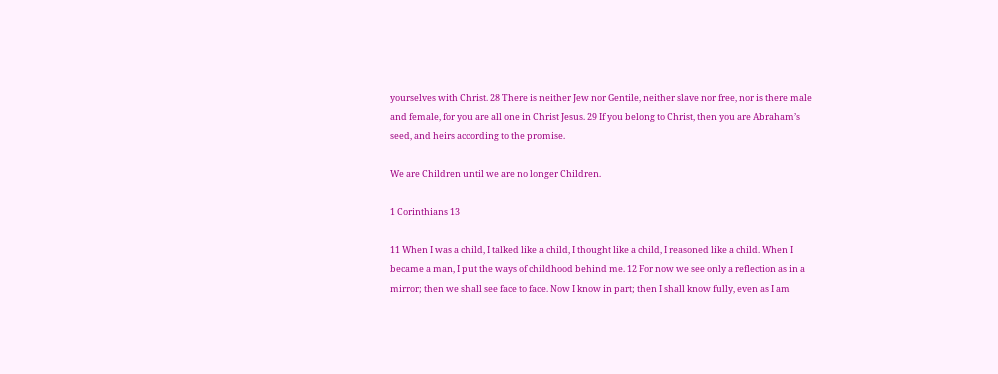yourselves with Christ. 28 There is neither Jew nor Gentile, neither slave nor free, nor is there male and female, for you are all one in Christ Jesus. 29 If you belong to Christ, then you are Abraham’s seed, and heirs according to the promise.

We are Children until we are no longer Children.

1 Corinthians 13

11 When I was a child, I talked like a child, I thought like a child, I reasoned like a child. When I became a man, I put the ways of childhood behind me. 12 For now we see only a reflection as in a mirror; then we shall see face to face. Now I know in part; then I shall know fully, even as I am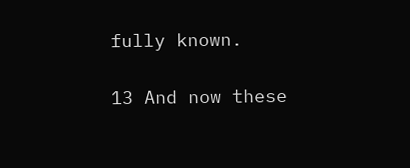fully known.

13 And now these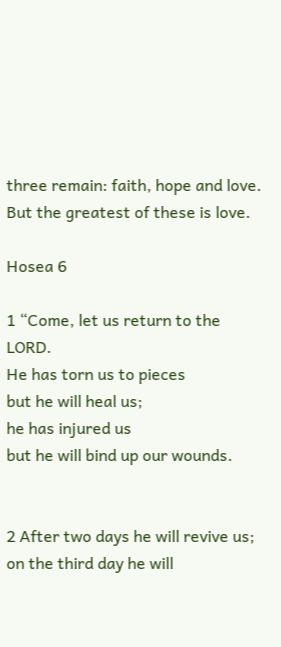three remain: faith, hope and love. But the greatest of these is love.

Hosea 6

1 “Come, let us return to the LORD.
He has torn us to pieces
but he will heal us;
he has injured us
but he will bind up our wounds.


2 After two days he will revive us;
on the third day he will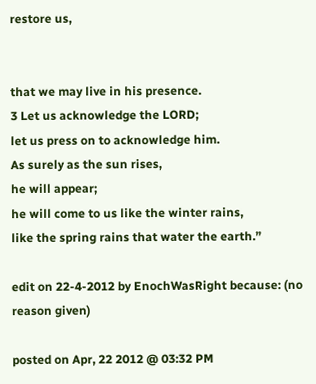restore us,


that we may live in his presence.
3 Let us acknowledge the LORD;
let us press on to acknowledge him.
As surely as the sun rises,
he will appear;
he will come to us like the winter rains,
like the spring rains that water the earth.”

edit on 22-4-2012 by EnochWasRight because: (no reason given)

posted on Apr, 22 2012 @ 03:32 PM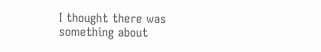I thought there was something about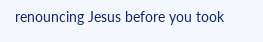renouncing Jesus before you took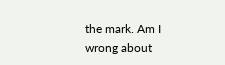the mark. Am I wrong about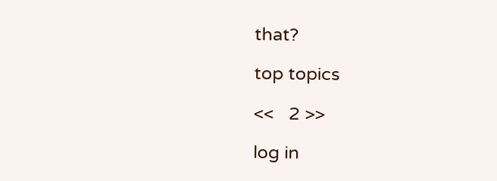that?

top topics

<<   2 >>

log in